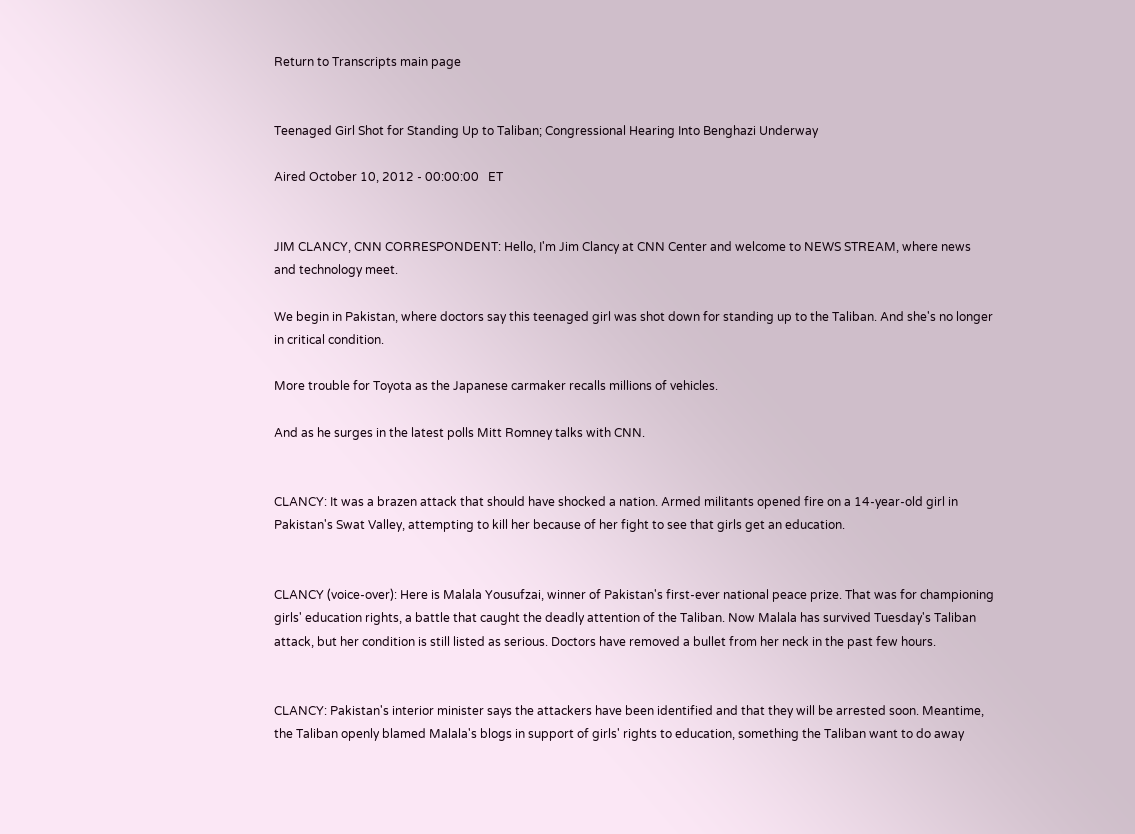Return to Transcripts main page


Teenaged Girl Shot for Standing Up to Taliban; Congressional Hearing Into Benghazi Underway

Aired October 10, 2012 - 00:00:00   ET


JIM CLANCY, CNN CORRESPONDENT: Hello, I'm Jim Clancy at CNN Center and welcome to NEWS STREAM, where news and technology meet.

We begin in Pakistan, where doctors say this teenaged girl was shot down for standing up to the Taliban. And she's no longer in critical condition.

More trouble for Toyota as the Japanese carmaker recalls millions of vehicles.

And as he surges in the latest polls Mitt Romney talks with CNN.


CLANCY: It was a brazen attack that should have shocked a nation. Armed militants opened fire on a 14-year-old girl in Pakistan's Swat Valley, attempting to kill her because of her fight to see that girls get an education.


CLANCY (voice-over): Here is Malala Yousufzai, winner of Pakistan's first-ever national peace prize. That was for championing girls' education rights, a battle that caught the deadly attention of the Taliban. Now Malala has survived Tuesday's Taliban attack, but her condition is still listed as serious. Doctors have removed a bullet from her neck in the past few hours.


CLANCY: Pakistan's interior minister says the attackers have been identified and that they will be arrested soon. Meantime, the Taliban openly blamed Malala's blogs in support of girls' rights to education, something the Taliban want to do away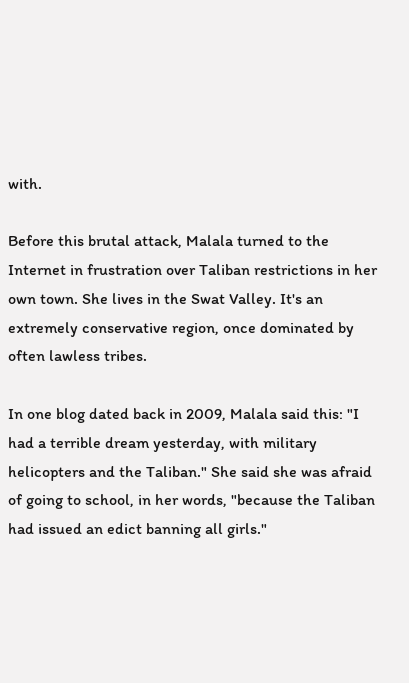with.

Before this brutal attack, Malala turned to the Internet in frustration over Taliban restrictions in her own town. She lives in the Swat Valley. It's an extremely conservative region, once dominated by often lawless tribes.

In one blog dated back in 2009, Malala said this: "I had a terrible dream yesterday, with military helicopters and the Taliban." She said she was afraid of going to school, in her words, "because the Taliban had issued an edict banning all girls."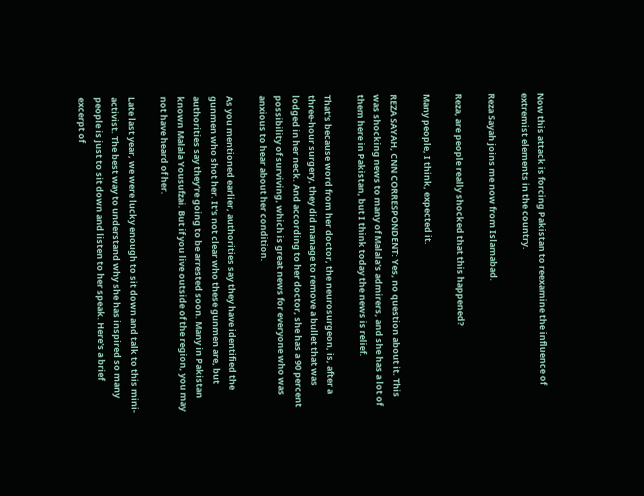Now this attack is forcing Pakistan to reexamine the influence of extremist elements in the country.

Reza Sayah joins me now from Islamabad.

Reza, are people really shocked that this happened?

Many people, I think, expected it.

REZA SAYAH, CNN CORRESPONDENT: Yes, no question about it. This was shocking news to many of Malala's admirers, and she has a lot of them here in Pakistan, but I think today the news is relief.

That's because word from her doctor, the neurosurgeon, is, after a three-hour surgery, they did manage to remove a bullet that was lodged in her neck. And according to her doctor, she has a 90 percent possibility of surviving, which is great news for everyone who was anxious to hear about her condition.

As you mentioned earlier, authorities say they have identified the gunmen who shot her. It's not clear who these gunmen are, but authorities say they're going to be arrested soon. Many in Pakistan known Malala Yousufzai. But if you live outside of the region, you may not have heard of her.

Late last year, we were lucky enough to sit down and talk to this mini-activist. The best way to understand why she has inspired so many people is just to sit down and listen to her speak. Here's a brief excerpt of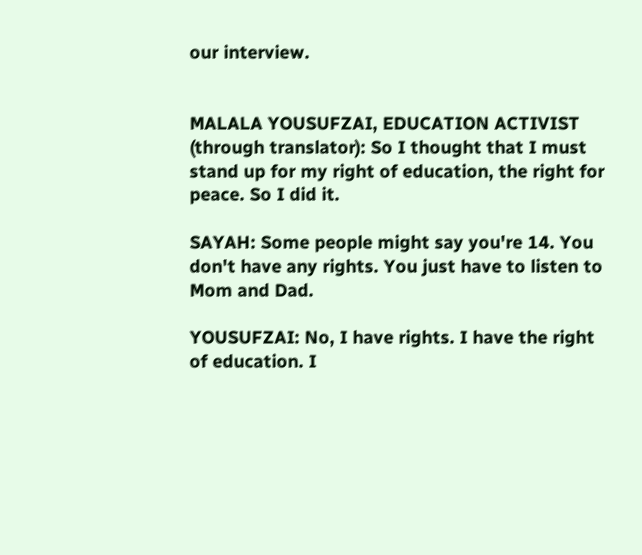our interview.


MALALA YOUSUFZAI, EDUCATION ACTIVIST (through translator): So I thought that I must stand up for my right of education, the right for peace. So I did it.

SAYAH: Some people might say you're 14. You don't have any rights. You just have to listen to Mom and Dad.

YOUSUFZAI: No, I have rights. I have the right of education. I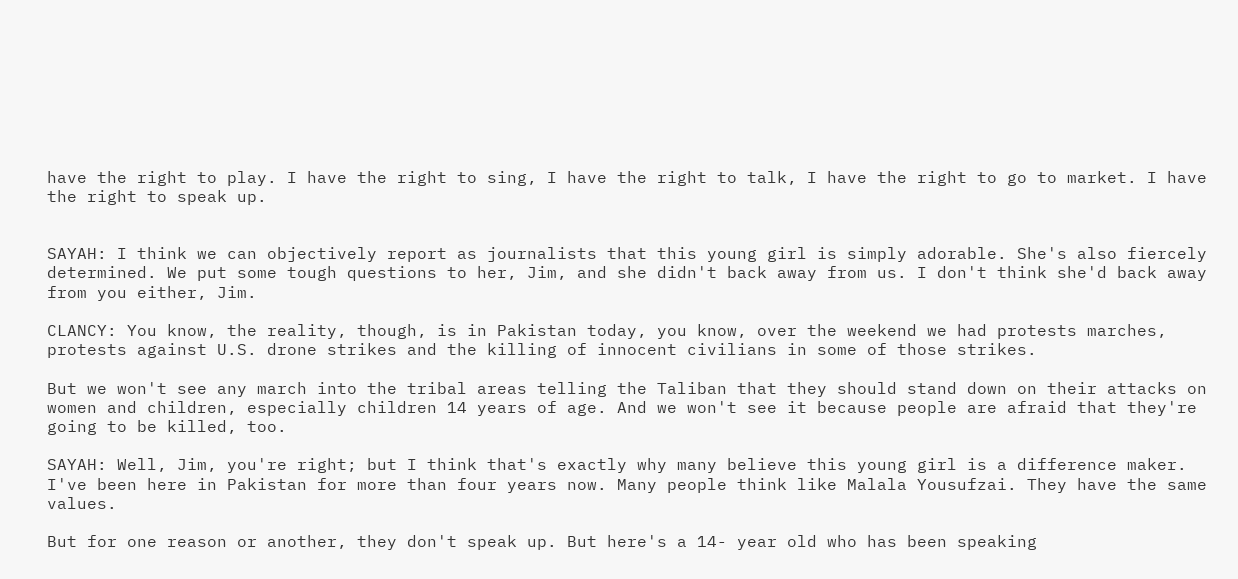have the right to play. I have the right to sing, I have the right to talk, I have the right to go to market. I have the right to speak up.


SAYAH: I think we can objectively report as journalists that this young girl is simply adorable. She's also fiercely determined. We put some tough questions to her, Jim, and she didn't back away from us. I don't think she'd back away from you either, Jim.

CLANCY: You know, the reality, though, is in Pakistan today, you know, over the weekend we had protests marches, protests against U.S. drone strikes and the killing of innocent civilians in some of those strikes.

But we won't see any march into the tribal areas telling the Taliban that they should stand down on their attacks on women and children, especially children 14 years of age. And we won't see it because people are afraid that they're going to be killed, too.

SAYAH: Well, Jim, you're right; but I think that's exactly why many believe this young girl is a difference maker. I've been here in Pakistan for more than four years now. Many people think like Malala Yousufzai. They have the same values.

But for one reason or another, they don't speak up. But here's a 14- year old who has been speaking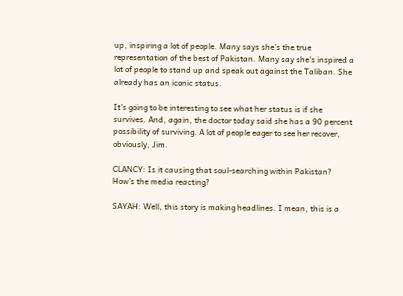up, inspiring a lot of people. Many says she's the true representation of the best of Pakistan. Many say she's inspired a lot of people to stand up and speak out against the Taliban. She already has an iconic status.

It's going to be interesting to see what her status is if she survives. And, again, the doctor today said she has a 90 percent possibility of surviving. A lot of people eager to see her recover, obviously, Jim.

CLANCY: Is it causing that soul-searching within Pakistan? How's the media reacting?

SAYAH: Well, this story is making headlines. I mean, this is a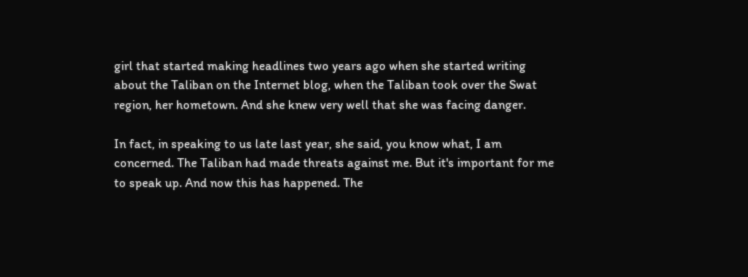girl that started making headlines two years ago when she started writing about the Taliban on the Internet blog, when the Taliban took over the Swat region, her hometown. And she knew very well that she was facing danger.

In fact, in speaking to us late last year, she said, you know what, I am concerned. The Taliban had made threats against me. But it's important for me to speak up. And now this has happened. The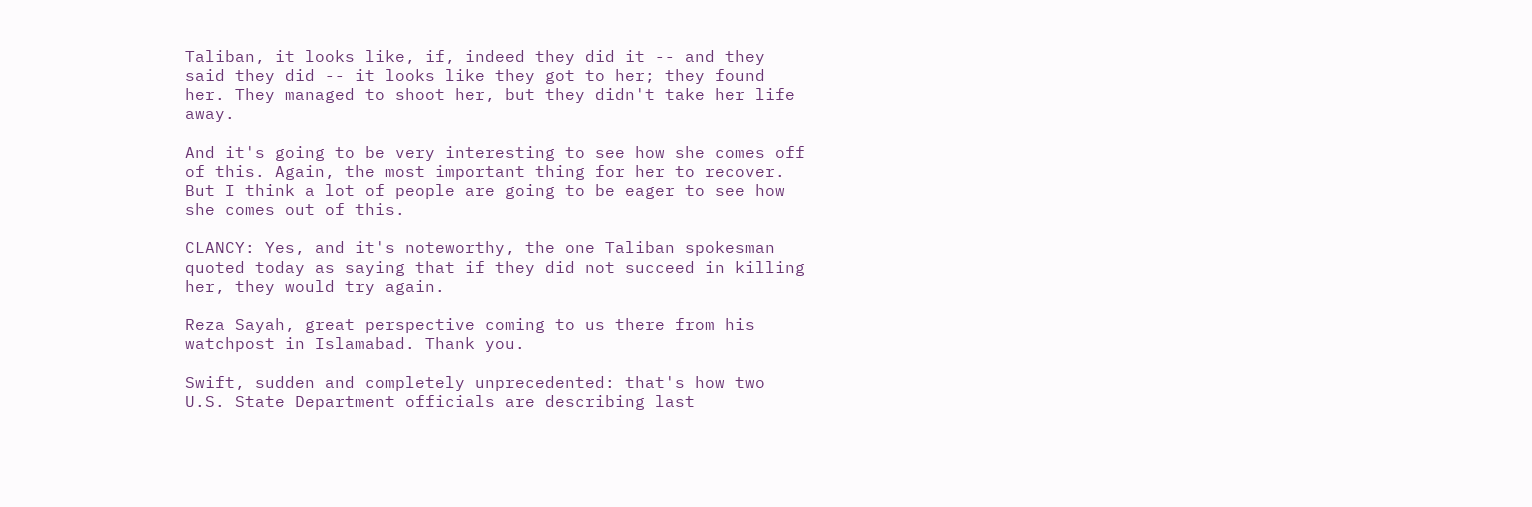Taliban, it looks like, if, indeed they did it -- and they said they did -- it looks like they got to her; they found her. They managed to shoot her, but they didn't take her life away.

And it's going to be very interesting to see how she comes off of this. Again, the most important thing for her to recover. But I think a lot of people are going to be eager to see how she comes out of this.

CLANCY: Yes, and it's noteworthy, the one Taliban spokesman quoted today as saying that if they did not succeed in killing her, they would try again.

Reza Sayah, great perspective coming to us there from his watchpost in Islamabad. Thank you.

Swift, sudden and completely unprecedented: that's how two U.S. State Department officials are describing last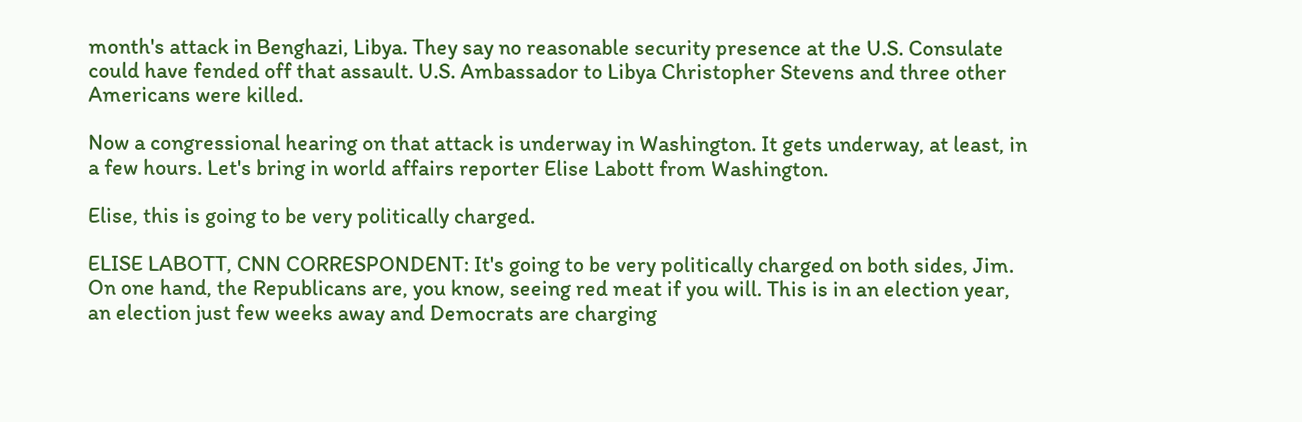month's attack in Benghazi, Libya. They say no reasonable security presence at the U.S. Consulate could have fended off that assault. U.S. Ambassador to Libya Christopher Stevens and three other Americans were killed.

Now a congressional hearing on that attack is underway in Washington. It gets underway, at least, in a few hours. Let's bring in world affairs reporter Elise Labott from Washington.

Elise, this is going to be very politically charged.

ELISE LABOTT, CNN CORRESPONDENT: It's going to be very politically charged on both sides, Jim. On one hand, the Republicans are, you know, seeing red meat if you will. This is in an election year, an election just few weeks away and Democrats are charging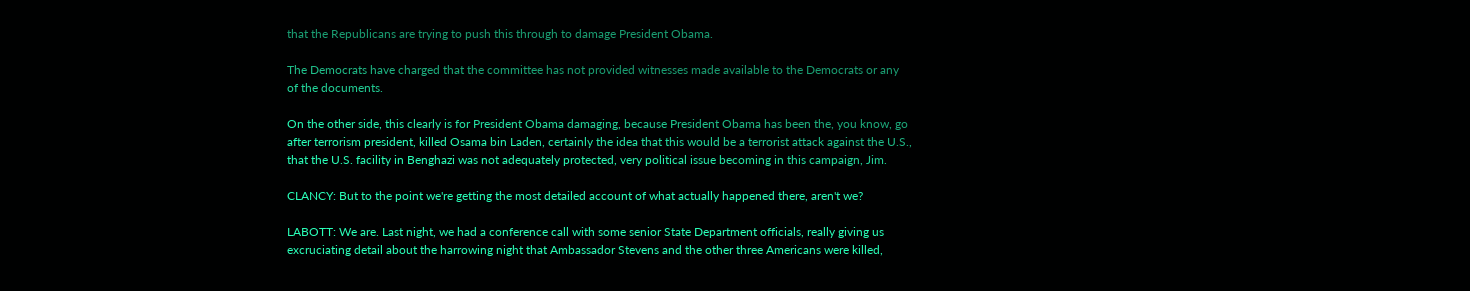that the Republicans are trying to push this through to damage President Obama.

The Democrats have charged that the committee has not provided witnesses made available to the Democrats or any of the documents.

On the other side, this clearly is for President Obama damaging, because President Obama has been the, you know, go after terrorism president, killed Osama bin Laden, certainly the idea that this would be a terrorist attack against the U.S., that the U.S. facility in Benghazi was not adequately protected, very political issue becoming in this campaign, Jim.

CLANCY: But to the point we're getting the most detailed account of what actually happened there, aren't we?

LABOTT: We are. Last night, we had a conference call with some senior State Department officials, really giving us excruciating detail about the harrowing night that Ambassador Stevens and the other three Americans were killed,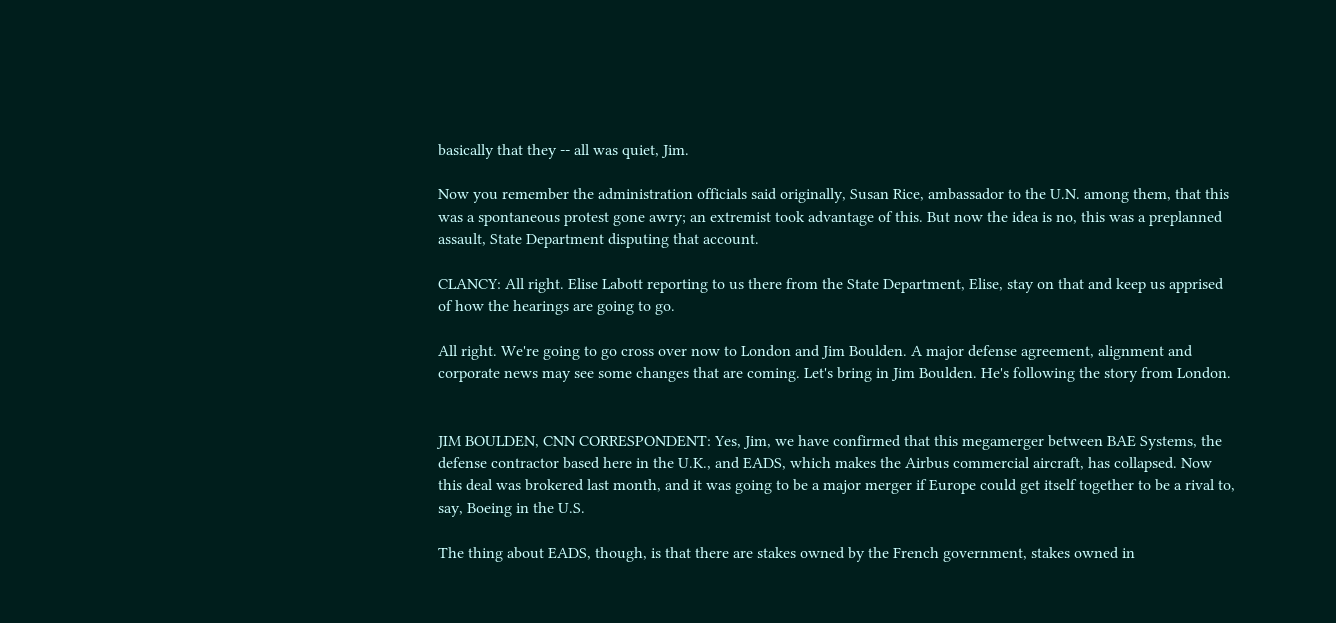basically that they -- all was quiet, Jim.

Now you remember the administration officials said originally, Susan Rice, ambassador to the U.N. among them, that this was a spontaneous protest gone awry; an extremist took advantage of this. But now the idea is no, this was a preplanned assault, State Department disputing that account.

CLANCY: All right. Elise Labott reporting to us there from the State Department, Elise, stay on that and keep us apprised of how the hearings are going to go.

All right. We're going to go cross over now to London and Jim Boulden. A major defense agreement, alignment and corporate news may see some changes that are coming. Let's bring in Jim Boulden. He's following the story from London.


JIM BOULDEN, CNN CORRESPONDENT: Yes, Jim, we have confirmed that this megamerger between BAE Systems, the defense contractor based here in the U.K., and EADS, which makes the Airbus commercial aircraft, has collapsed. Now this deal was brokered last month, and it was going to be a major merger if Europe could get itself together to be a rival to, say, Boeing in the U.S.

The thing about EADS, though, is that there are stakes owned by the French government, stakes owned in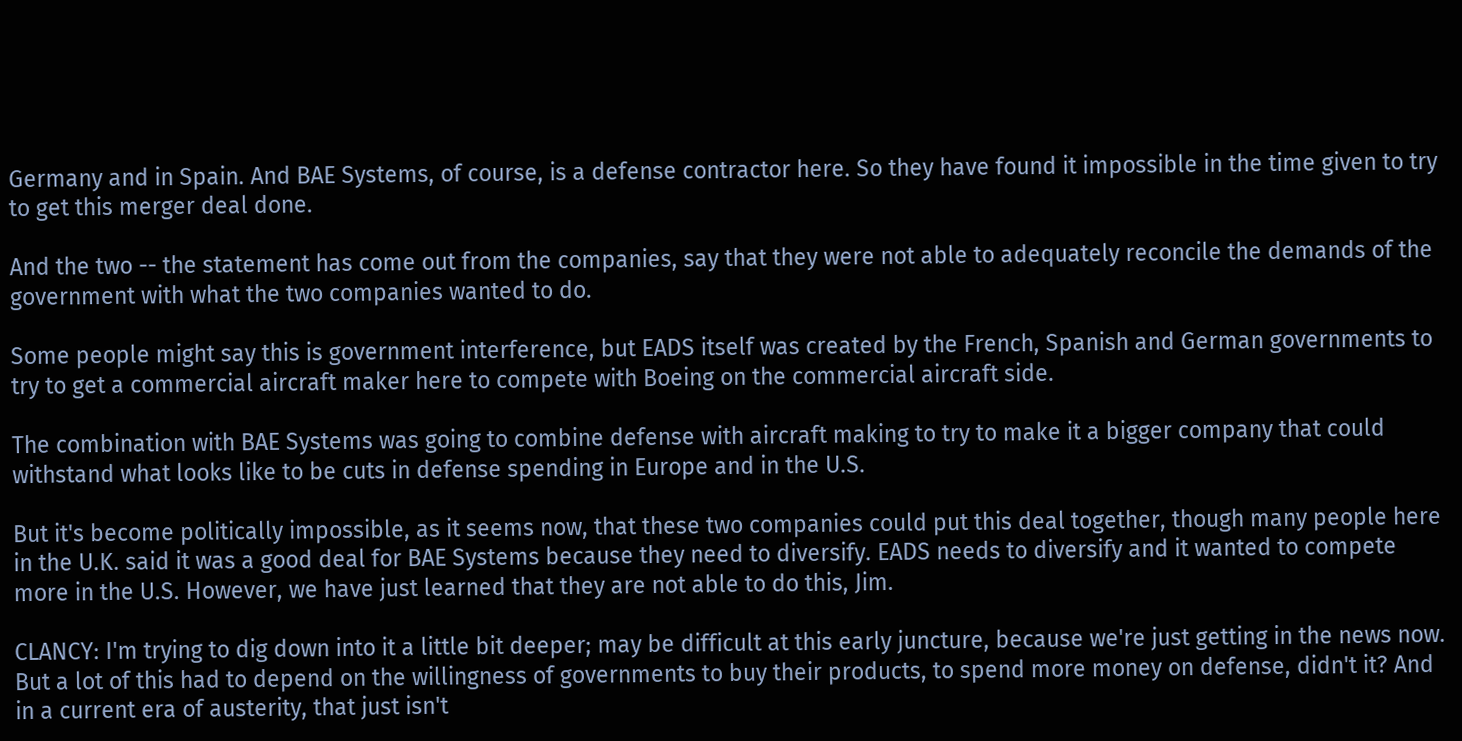Germany and in Spain. And BAE Systems, of course, is a defense contractor here. So they have found it impossible in the time given to try to get this merger deal done.

And the two -- the statement has come out from the companies, say that they were not able to adequately reconcile the demands of the government with what the two companies wanted to do.

Some people might say this is government interference, but EADS itself was created by the French, Spanish and German governments to try to get a commercial aircraft maker here to compete with Boeing on the commercial aircraft side.

The combination with BAE Systems was going to combine defense with aircraft making to try to make it a bigger company that could withstand what looks like to be cuts in defense spending in Europe and in the U.S.

But it's become politically impossible, as it seems now, that these two companies could put this deal together, though many people here in the U.K. said it was a good deal for BAE Systems because they need to diversify. EADS needs to diversify and it wanted to compete more in the U.S. However, we have just learned that they are not able to do this, Jim.

CLANCY: I'm trying to dig down into it a little bit deeper; may be difficult at this early juncture, because we're just getting in the news now. But a lot of this had to depend on the willingness of governments to buy their products, to spend more money on defense, didn't it? And in a current era of austerity, that just isn't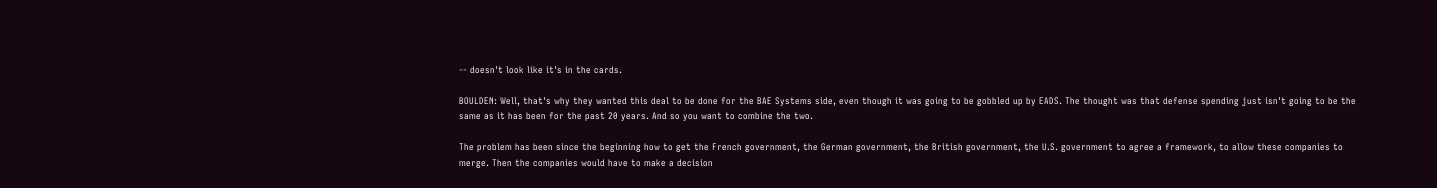-- doesn't look like it's in the cards.

BOULDEN: Well, that's why they wanted this deal to be done for the BAE Systems side, even though it was going to be gobbled up by EADS. The thought was that defense spending just isn't going to be the same as it has been for the past 20 years. And so you want to combine the two.

The problem has been since the beginning how to get the French government, the German government, the British government, the U.S. government to agree a framework, to allow these companies to merge. Then the companies would have to make a decision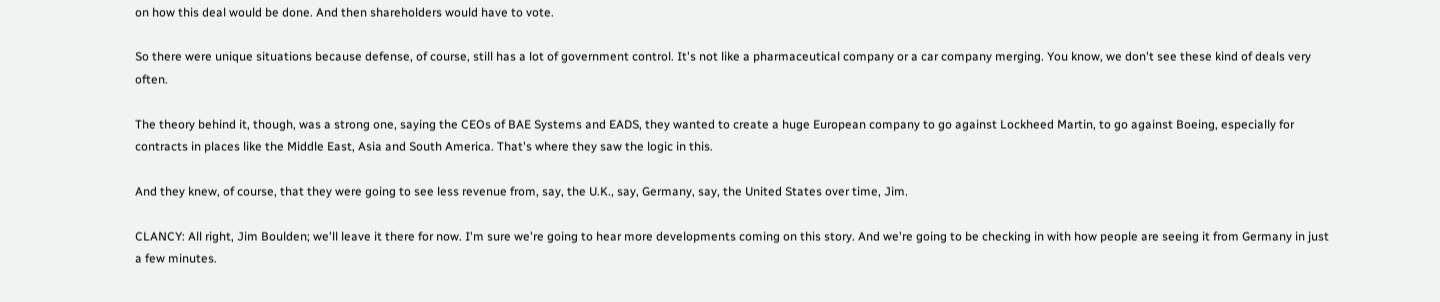on how this deal would be done. And then shareholders would have to vote.

So there were unique situations because defense, of course, still has a lot of government control. It's not like a pharmaceutical company or a car company merging. You know, we don't see these kind of deals very often.

The theory behind it, though, was a strong one, saying the CEOs of BAE Systems and EADS, they wanted to create a huge European company to go against Lockheed Martin, to go against Boeing, especially for contracts in places like the Middle East, Asia and South America. That's where they saw the logic in this.

And they knew, of course, that they were going to see less revenue from, say, the U.K., say, Germany, say, the United States over time, Jim.

CLANCY: All right, Jim Boulden; we'll leave it there for now. I'm sure we're going to hear more developments coming on this story. And we're going to be checking in with how people are seeing it from Germany in just a few minutes.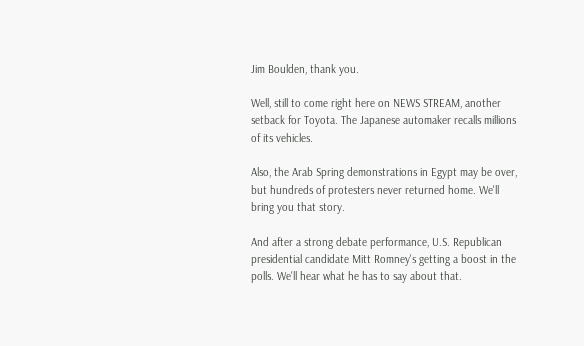Jim Boulden, thank you.

Well, still to come right here on NEWS STREAM, another setback for Toyota. The Japanese automaker recalls millions of its vehicles.

Also, the Arab Spring demonstrations in Egypt may be over, but hundreds of protesters never returned home. We'll bring you that story.

And after a strong debate performance, U.S. Republican presidential candidate Mitt Romney's getting a boost in the polls. We'll hear what he has to say about that.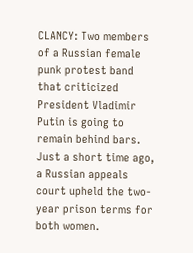CLANCY: Two members of a Russian female punk protest band that criticized President Vladimir Putin is going to remain behind bars. Just a short time ago, a Russian appeals court upheld the two-year prison terms for both women.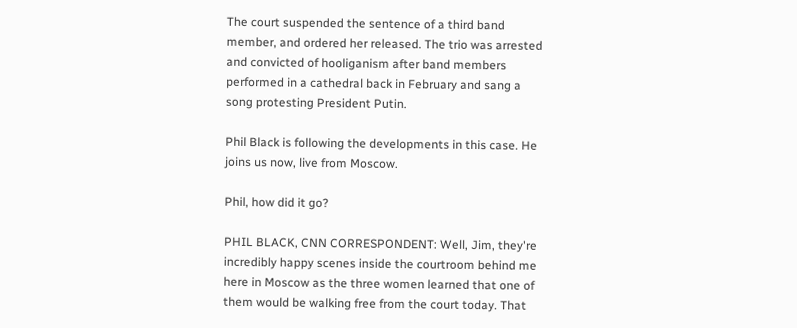The court suspended the sentence of a third band member, and ordered her released. The trio was arrested and convicted of hooliganism after band members performed in a cathedral back in February and sang a song protesting President Putin.

Phil Black is following the developments in this case. He joins us now, live from Moscow.

Phil, how did it go?

PHIL BLACK, CNN CORRESPONDENT: Well, Jim, they're incredibly happy scenes inside the courtroom behind me here in Moscow as the three women learned that one of them would be walking free from the court today. That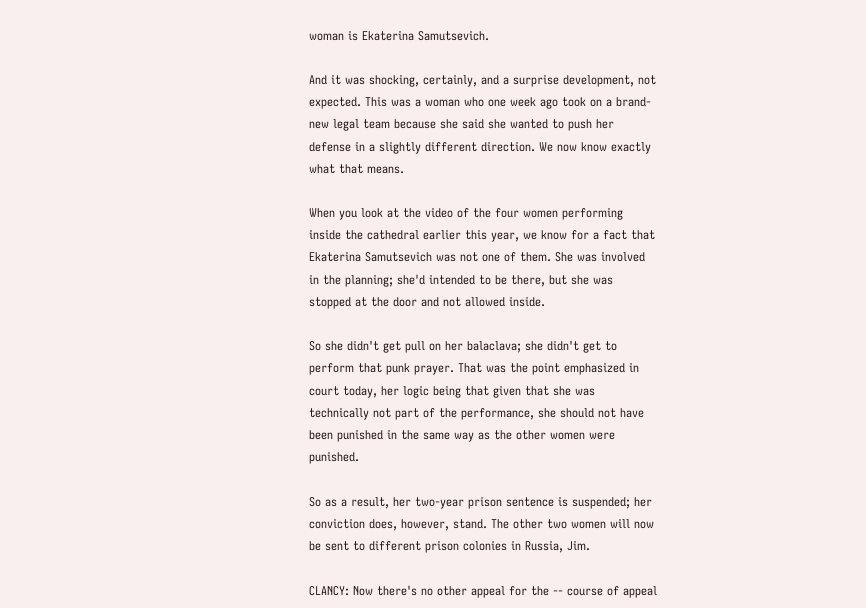woman is Ekaterina Samutsevich.

And it was shocking, certainly, and a surprise development, not expected. This was a woman who one week ago took on a brand-new legal team because she said she wanted to push her defense in a slightly different direction. We now know exactly what that means.

When you look at the video of the four women performing inside the cathedral earlier this year, we know for a fact that Ekaterina Samutsevich was not one of them. She was involved in the planning; she'd intended to be there, but she was stopped at the door and not allowed inside.

So she didn't get pull on her balaclava; she didn't get to perform that punk prayer. That was the point emphasized in court today, her logic being that given that she was technically not part of the performance, she should not have been punished in the same way as the other women were punished.

So as a result, her two-year prison sentence is suspended; her conviction does, however, stand. The other two women will now be sent to different prison colonies in Russia, Jim.

CLANCY: Now there's no other appeal for the -- course of appeal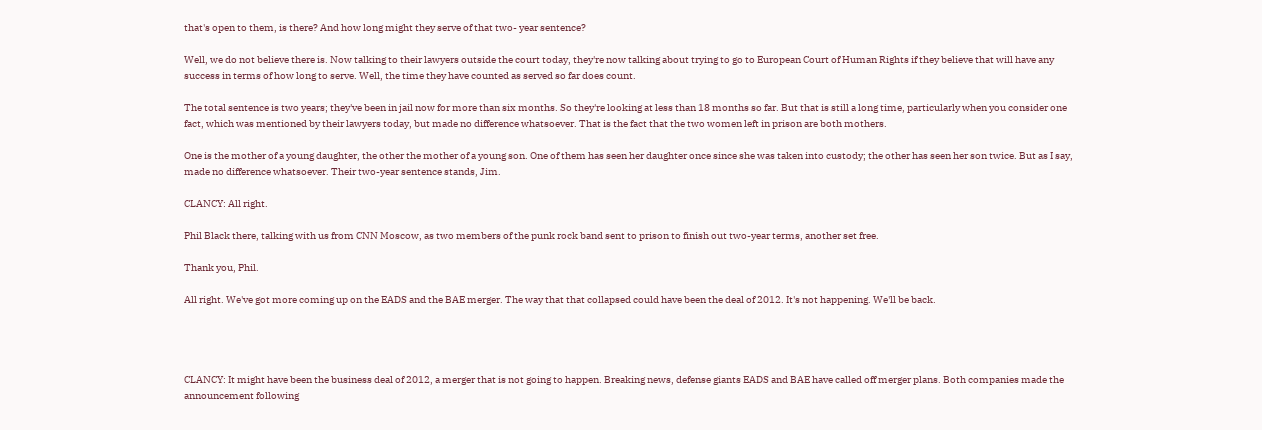that's open to them, is there? And how long might they serve of that two- year sentence?

Well, we do not believe there is. Now talking to their lawyers outside the court today, they're now talking about trying to go to European Court of Human Rights if they believe that will have any success in terms of how long to serve. Well, the time they have counted as served so far does count.

The total sentence is two years; they've been in jail now for more than six months. So they're looking at less than 18 months so far. But that is still a long time, particularly when you consider one fact, which was mentioned by their lawyers today, but made no difference whatsoever. That is the fact that the two women left in prison are both mothers.

One is the mother of a young daughter, the other the mother of a young son. One of them has seen her daughter once since she was taken into custody; the other has seen her son twice. But as I say, made no difference whatsoever. Their two-year sentence stands, Jim.

CLANCY: All right.

Phil Black there, talking with us from CNN Moscow, as two members of the punk rock band sent to prison to finish out two-year terms, another set free.

Thank you, Phil.

All right. We've got more coming up on the EADS and the BAE merger. The way that that collapsed could have been the deal of 2012. It's not happening. We'll be back.




CLANCY: It might have been the business deal of 2012, a merger that is not going to happen. Breaking news, defense giants EADS and BAE have called off merger plans. Both companies made the announcement following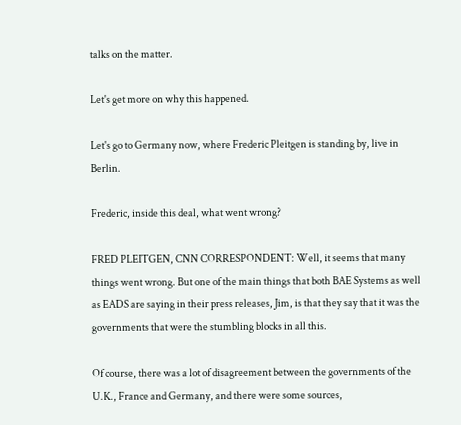talks on the matter.

Let's get more on why this happened.

Let's go to Germany now, where Frederic Pleitgen is standing by, live in Berlin.

Frederic, inside this deal, what went wrong?

FRED PLEITGEN, CNN CORRESPONDENT: Well, it seems that many things went wrong. But one of the main things that both BAE Systems as well as EADS are saying in their press releases, Jim, is that they say that it was the governments that were the stumbling blocks in all this.

Of course, there was a lot of disagreement between the governments of the U.K., France and Germany, and there were some sources,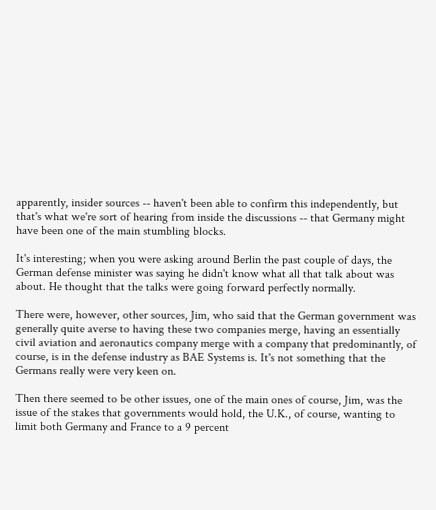apparently, insider sources -- haven't been able to confirm this independently, but that's what we're sort of hearing from inside the discussions -- that Germany might have been one of the main stumbling blocks.

It's interesting; when you were asking around Berlin the past couple of days, the German defense minister was saying he didn't know what all that talk about was about. He thought that the talks were going forward perfectly normally.

There were, however, other sources, Jim, who said that the German government was generally quite averse to having these two companies merge, having an essentially civil aviation and aeronautics company merge with a company that predominantly, of course, is in the defense industry as BAE Systems is. It's not something that the Germans really were very keen on.

Then there seemed to be other issues, one of the main ones of course, Jim, was the issue of the stakes that governments would hold, the U.K., of course, wanting to limit both Germany and France to a 9 percent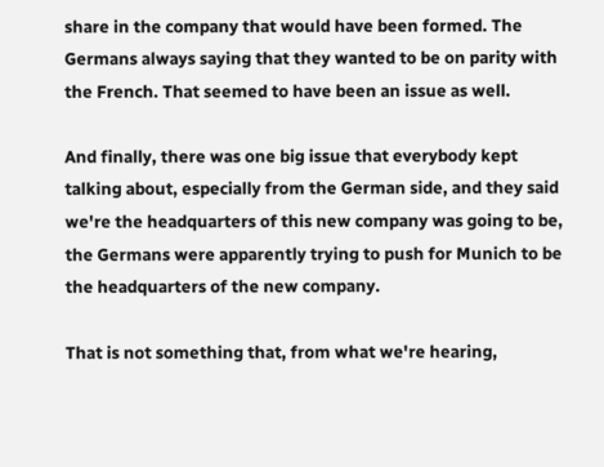share in the company that would have been formed. The Germans always saying that they wanted to be on parity with the French. That seemed to have been an issue as well.

And finally, there was one big issue that everybody kept talking about, especially from the German side, and they said we're the headquarters of this new company was going to be, the Germans were apparently trying to push for Munich to be the headquarters of the new company.

That is not something that, from what we're hearing,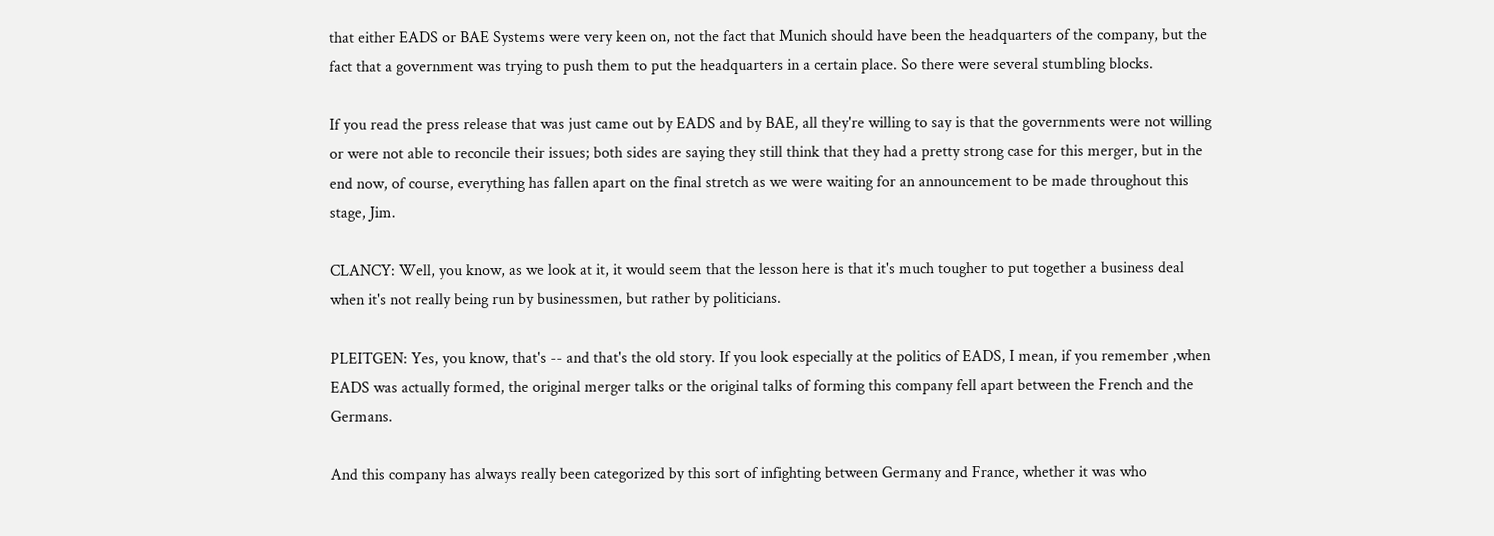that either EADS or BAE Systems were very keen on, not the fact that Munich should have been the headquarters of the company, but the fact that a government was trying to push them to put the headquarters in a certain place. So there were several stumbling blocks.

If you read the press release that was just came out by EADS and by BAE, all they're willing to say is that the governments were not willing or were not able to reconcile their issues; both sides are saying they still think that they had a pretty strong case for this merger, but in the end now, of course, everything has fallen apart on the final stretch as we were waiting for an announcement to be made throughout this stage, Jim.

CLANCY: Well, you know, as we look at it, it would seem that the lesson here is that it's much tougher to put together a business deal when it's not really being run by businessmen, but rather by politicians.

PLEITGEN: Yes, you know, that's -- and that's the old story. If you look especially at the politics of EADS, I mean, if you remember ,when EADS was actually formed, the original merger talks or the original talks of forming this company fell apart between the French and the Germans.

And this company has always really been categorized by this sort of infighting between Germany and France, whether it was who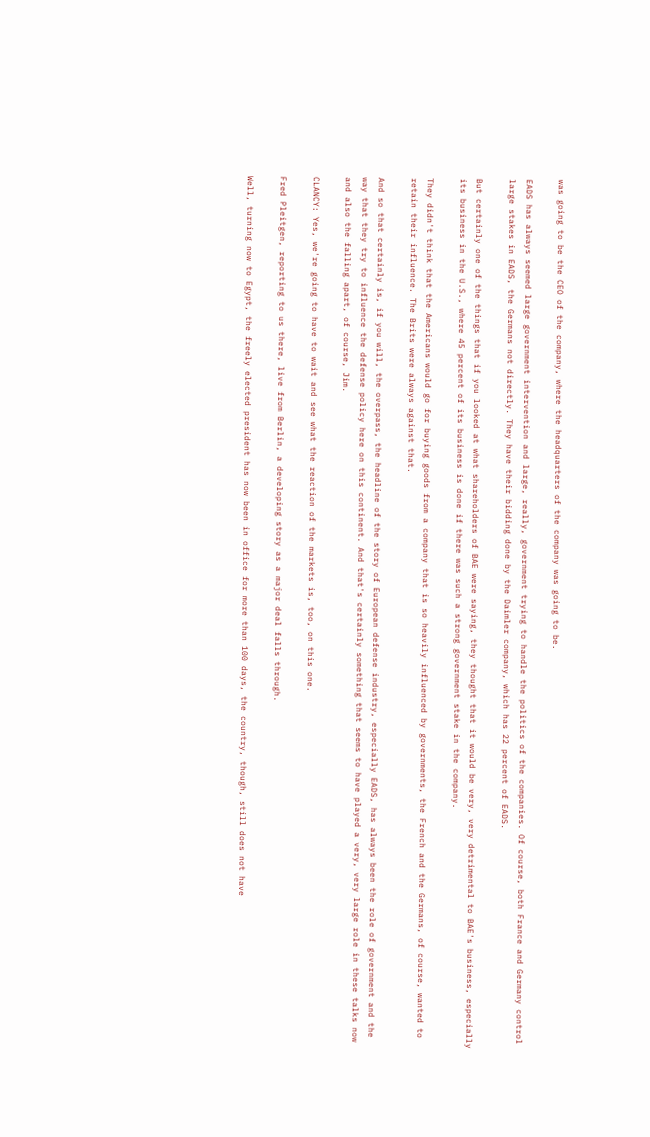was going to be the CEO of the company, where the headquarters of the company was going to be.

EADS has always seemed large government intervention and large, really, government trying to handle the politics of the companies. Of course, both France and Germany control large stakes in EADS, the Germans not directly. They have their bidding done by the Daimler company, which has 22 percent of EADS.

But certainly one of the things that if you looked at what shareholders of BAE were saying, they thought that it would be very, very detrimental to BAE's business, especially its business in the U.S., where 45 percent of its business is done if there was such a strong government stake in the company.

They didn't think that the Americans would go for buying goods from a company that is so heavily influenced by governments, the French and the Germans, of course, wanted to retain their influence. The Brits were always against that.

And so that certainly is, if you will, the overpass, the headline of the story of European defense industry, especially EADS, has always been the role of government and the way that they try to influence the defense policy here on this continent. And that's certainly something that seems to have played a very, very large role in these talks now and also the falling apart, of course, Jim.

CLANCY: Yes, we're going to have to wait and see what the reaction of the markets is, too, on this one.

Fred Pleitgen, reporting to us there, live from Berlin, a developing story as a major deal falls through.

Well, turning now to Egypt, the freely elected president has now been in office for more than 100 days, the country, though, still does not have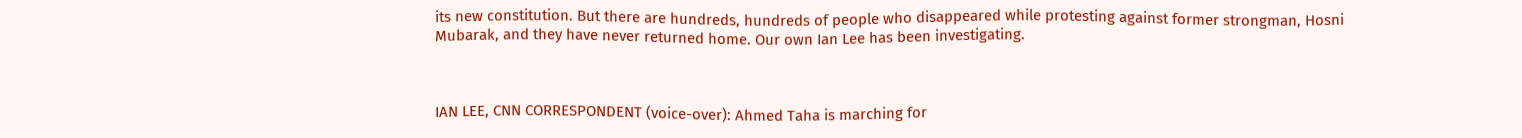its new constitution. But there are hundreds, hundreds of people who disappeared while protesting against former strongman, Hosni Mubarak, and they have never returned home. Our own Ian Lee has been investigating.



IAN LEE, CNN CORRESPONDENT (voice-over): Ahmed Taha is marching for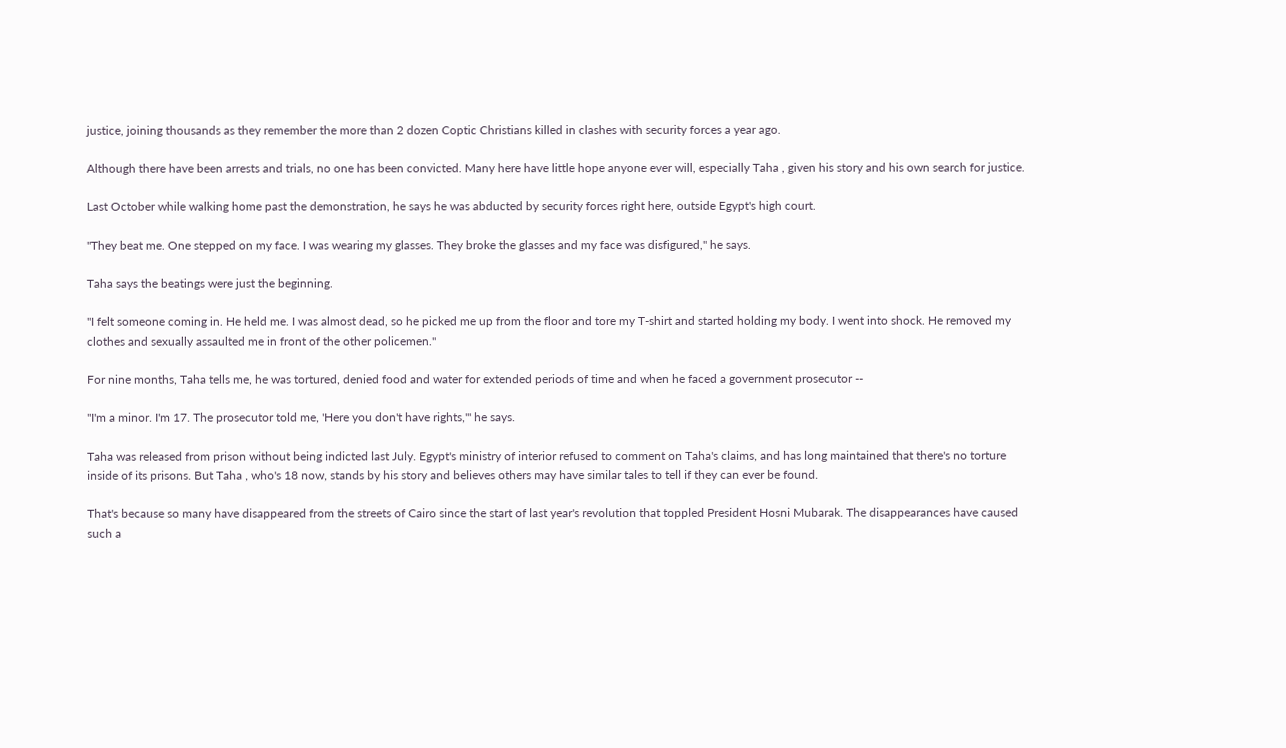justice, joining thousands as they remember the more than 2 dozen Coptic Christians killed in clashes with security forces a year ago.

Although there have been arrests and trials, no one has been convicted. Many here have little hope anyone ever will, especially Taha , given his story and his own search for justice.

Last October while walking home past the demonstration, he says he was abducted by security forces right here, outside Egypt's high court.

"They beat me. One stepped on my face. I was wearing my glasses. They broke the glasses and my face was disfigured," he says.

Taha says the beatings were just the beginning.

"I felt someone coming in. He held me. I was almost dead, so he picked me up from the floor and tore my T-shirt and started holding my body. I went into shock. He removed my clothes and sexually assaulted me in front of the other policemen."

For nine months, Taha tells me, he was tortured, denied food and water for extended periods of time and when he faced a government prosecutor --

"I'm a minor. I'm 17. The prosecutor told me, 'Here you don't have rights,'" he says.

Taha was released from prison without being indicted last July. Egypt's ministry of interior refused to comment on Taha's claims, and has long maintained that there's no torture inside of its prisons. But Taha , who's 18 now, stands by his story and believes others may have similar tales to tell if they can ever be found.

That's because so many have disappeared from the streets of Cairo since the start of last year's revolution that toppled President Hosni Mubarak. The disappearances have caused such a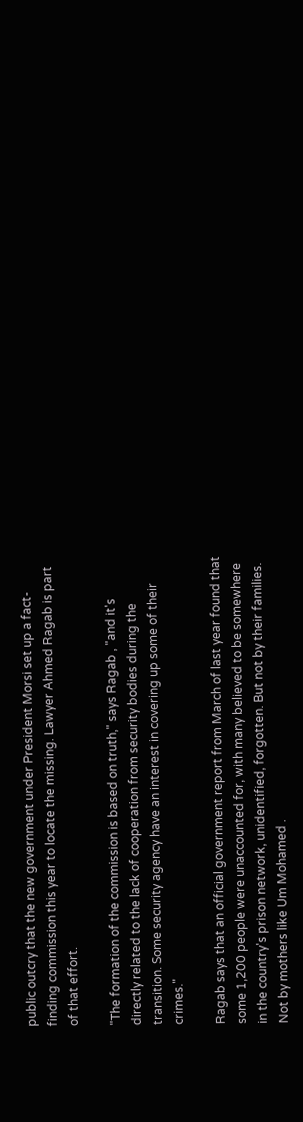public outcry that the new government under President Morsi set up a fact-finding commission this year to locate the missing. Lawyer Ahmed Ragab is part of that effort.

"The formation of the commission is based on truth," says Ragab , "and it's directly related to the lack of cooperation from security bodies during the transition. Some security agency have an interest in covering up some of their crimes."

Ragab says that an official government report from March of last year found that some 1,200 people were unaccounted for, with many believed to be somewhere in the country's prison network, unidentified, forgotten. But not by their families. Not by mothers like Um Mohamed .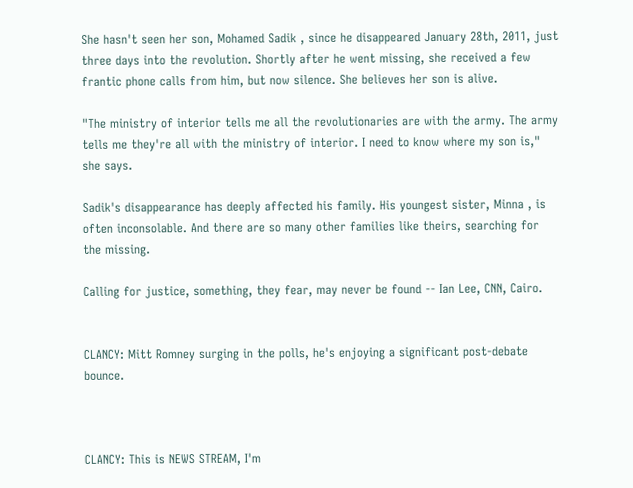She hasn't seen her son, Mohamed Sadik , since he disappeared January 28th, 2011, just three days into the revolution. Shortly after he went missing, she received a few frantic phone calls from him, but now silence. She believes her son is alive.

"The ministry of interior tells me all the revolutionaries are with the army. The army tells me they're all with the ministry of interior. I need to know where my son is," she says.

Sadik's disappearance has deeply affected his family. His youngest sister, Minna , is often inconsolable. And there are so many other families like theirs, searching for the missing.

Calling for justice, something, they fear, may never be found -- Ian Lee, CNN, Cairo.


CLANCY: Mitt Romney surging in the polls, he's enjoying a significant post-debate bounce.



CLANCY: This is NEWS STREAM, I'm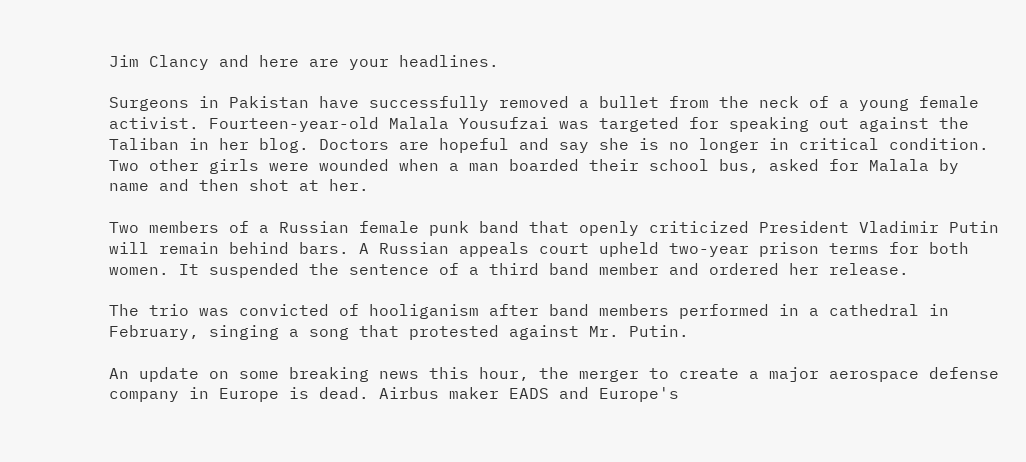Jim Clancy and here are your headlines.

Surgeons in Pakistan have successfully removed a bullet from the neck of a young female activist. Fourteen-year-old Malala Yousufzai was targeted for speaking out against the Taliban in her blog. Doctors are hopeful and say she is no longer in critical condition. Two other girls were wounded when a man boarded their school bus, asked for Malala by name and then shot at her.

Two members of a Russian female punk band that openly criticized President Vladimir Putin will remain behind bars. A Russian appeals court upheld two-year prison terms for both women. It suspended the sentence of a third band member and ordered her release.

The trio was convicted of hooliganism after band members performed in a cathedral in February, singing a song that protested against Mr. Putin.

An update on some breaking news this hour, the merger to create a major aerospace defense company in Europe is dead. Airbus maker EADS and Europe's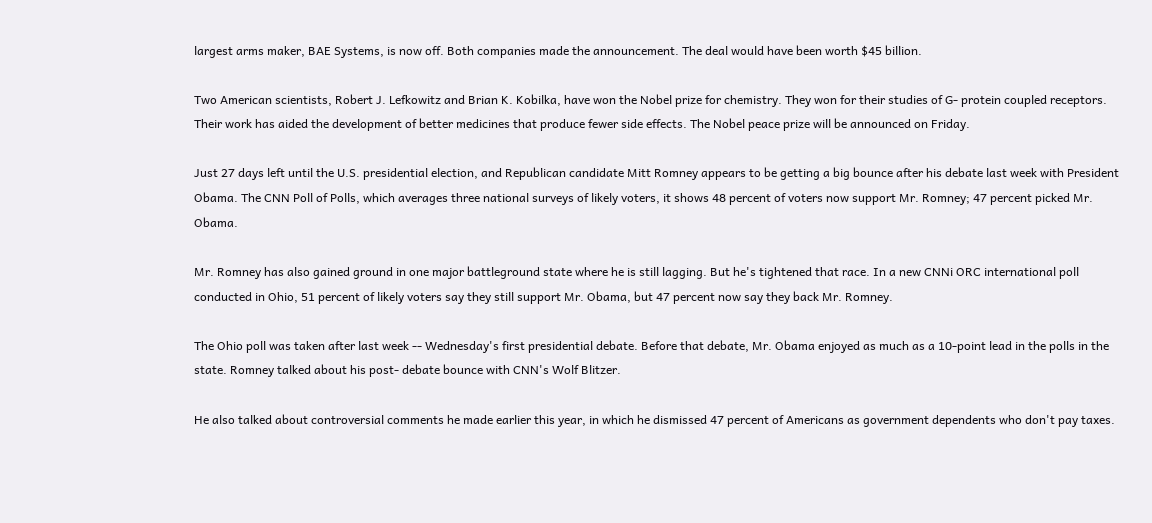largest arms maker, BAE Systems, is now off. Both companies made the announcement. The deal would have been worth $45 billion.

Two American scientists, Robert J. Lefkowitz and Brian K. Kobilka, have won the Nobel prize for chemistry. They won for their studies of G- protein coupled receptors. Their work has aided the development of better medicines that produce fewer side effects. The Nobel peace prize will be announced on Friday.

Just 27 days left until the U.S. presidential election, and Republican candidate Mitt Romney appears to be getting a big bounce after his debate last week with President Obama. The CNN Poll of Polls, which averages three national surveys of likely voters, it shows 48 percent of voters now support Mr. Romney; 47 percent picked Mr. Obama.

Mr. Romney has also gained ground in one major battleground state where he is still lagging. But he's tightened that race. In a new CNNi ORC international poll conducted in Ohio, 51 percent of likely voters say they still support Mr. Obama, but 47 percent now say they back Mr. Romney.

The Ohio poll was taken after last week -- Wednesday's first presidential debate. Before that debate, Mr. Obama enjoyed as much as a 10-point lead in the polls in the state. Romney talked about his post- debate bounce with CNN's Wolf Blitzer.

He also talked about controversial comments he made earlier this year, in which he dismissed 47 percent of Americans as government dependents who don't pay taxes.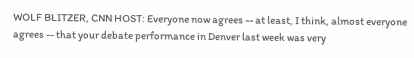WOLF BLITZER, CNN HOST: Everyone now agrees -- at least, I think, almost everyone agrees -- that your debate performance in Denver last week was very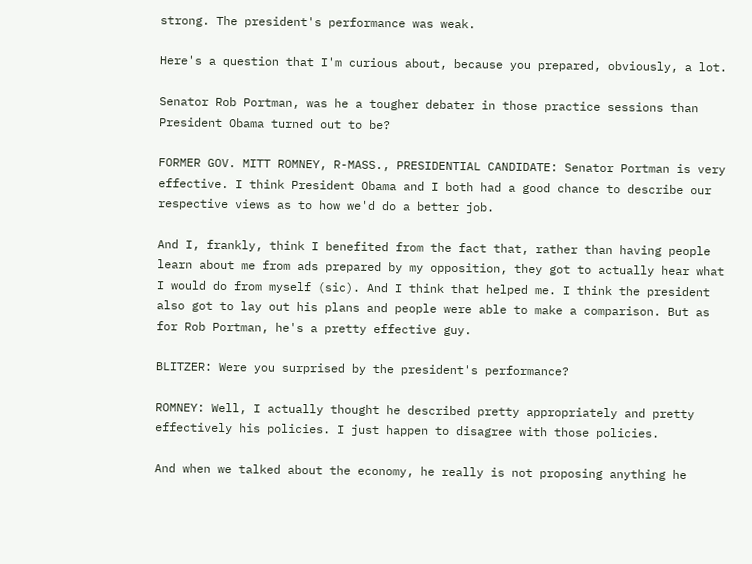strong. The president's performance was weak.

Here's a question that I'm curious about, because you prepared, obviously, a lot.

Senator Rob Portman, was he a tougher debater in those practice sessions than President Obama turned out to be?

FORMER GOV. MITT ROMNEY, R-MASS., PRESIDENTIAL CANDIDATE: Senator Portman is very effective. I think President Obama and I both had a good chance to describe our respective views as to how we'd do a better job.

And I, frankly, think I benefited from the fact that, rather than having people learn about me from ads prepared by my opposition, they got to actually hear what I would do from myself (sic). And I think that helped me. I think the president also got to lay out his plans and people were able to make a comparison. But as for Rob Portman, he's a pretty effective guy.

BLITZER: Were you surprised by the president's performance?

ROMNEY: Well, I actually thought he described pretty appropriately and pretty effectively his policies. I just happen to disagree with those policies.

And when we talked about the economy, he really is not proposing anything he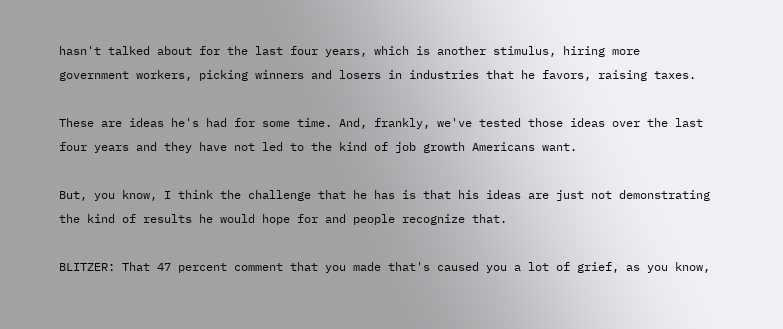hasn't talked about for the last four years, which is another stimulus, hiring more government workers, picking winners and losers in industries that he favors, raising taxes.

These are ideas he's had for some time. And, frankly, we've tested those ideas over the last four years and they have not led to the kind of job growth Americans want.

But, you know, I think the challenge that he has is that his ideas are just not demonstrating the kind of results he would hope for and people recognize that.

BLITZER: That 47 percent comment that you made that's caused you a lot of grief, as you know,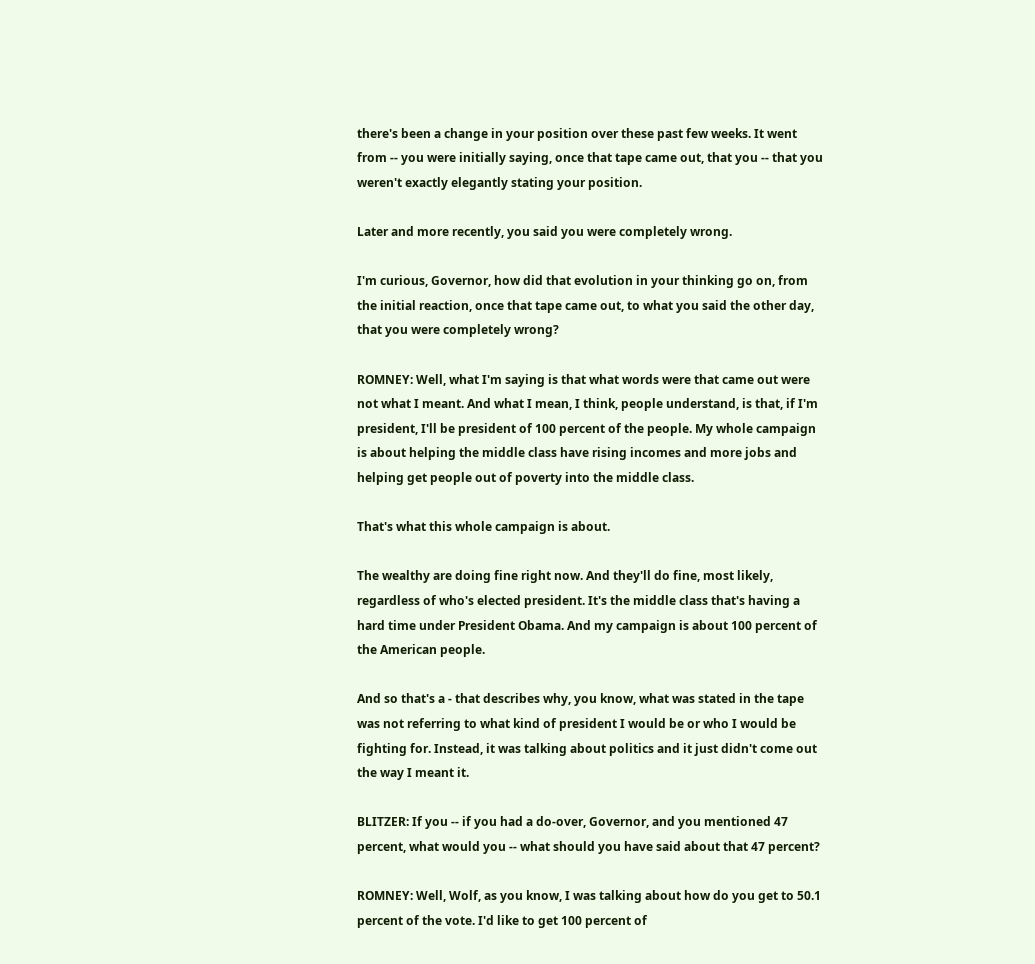there's been a change in your position over these past few weeks. It went from -- you were initially saying, once that tape came out, that you -- that you weren't exactly elegantly stating your position.

Later and more recently, you said you were completely wrong.

I'm curious, Governor, how did that evolution in your thinking go on, from the initial reaction, once that tape came out, to what you said the other day, that you were completely wrong?

ROMNEY: Well, what I'm saying is that what words were that came out were not what I meant. And what I mean, I think, people understand, is that, if I'm president, I'll be president of 100 percent of the people. My whole campaign is about helping the middle class have rising incomes and more jobs and helping get people out of poverty into the middle class.

That's what this whole campaign is about.

The wealthy are doing fine right now. And they'll do fine, most likely, regardless of who's elected president. It's the middle class that's having a hard time under President Obama. And my campaign is about 100 percent of the American people.

And so that's a - that describes why, you know, what was stated in the tape was not referring to what kind of president I would be or who I would be fighting for. Instead, it was talking about politics and it just didn't come out the way I meant it.

BLITZER: If you -- if you had a do-over, Governor, and you mentioned 47 percent, what would you -- what should you have said about that 47 percent?

ROMNEY: Well, Wolf, as you know, I was talking about how do you get to 50.1 percent of the vote. I'd like to get 100 percent of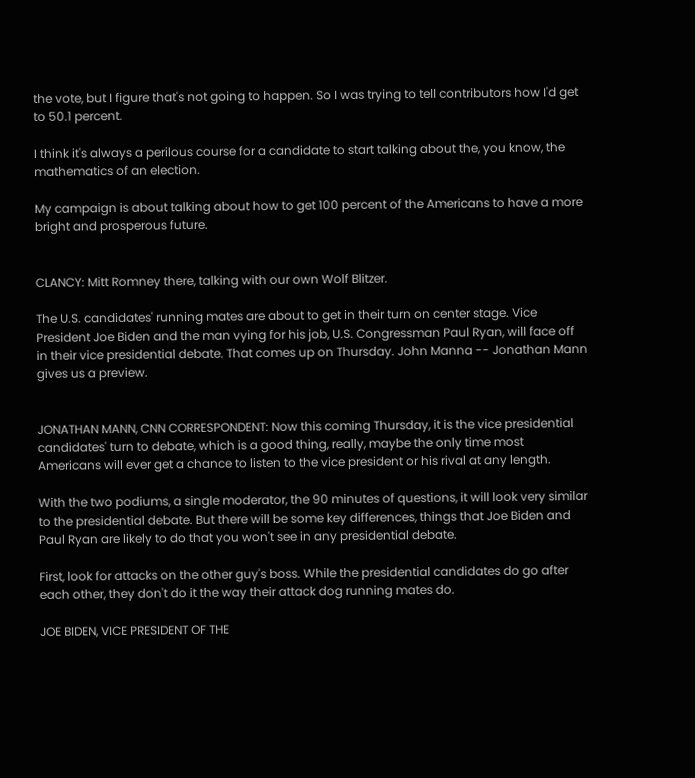the vote, but I figure that's not going to happen. So I was trying to tell contributors how I'd get to 50.1 percent.

I think it's always a perilous course for a candidate to start talking about the, you know, the mathematics of an election.

My campaign is about talking about how to get 100 percent of the Americans to have a more bright and prosperous future.


CLANCY: Mitt Romney there, talking with our own Wolf Blitzer.

The U.S. candidates' running mates are about to get in their turn on center stage. Vice President Joe Biden and the man vying for his job, U.S. Congressman Paul Ryan, will face off in their vice presidential debate. That comes up on Thursday. John Manna -- Jonathan Mann gives us a preview.


JONATHAN MANN, CNN CORRESPONDENT: Now this coming Thursday, it is the vice presidential candidates' turn to debate, which is a good thing, really, maybe the only time most Americans will ever get a chance to listen to the vice president or his rival at any length.

With the two podiums, a single moderator, the 90 minutes of questions, it will look very similar to the presidential debate. But there will be some key differences, things that Joe Biden and Paul Ryan are likely to do that you won't see in any presidential debate.

First, look for attacks on the other guy's boss. While the presidential candidates do go after each other, they don't do it the way their attack dog running mates do.

JOE BIDEN, VICE PRESIDENT OF THE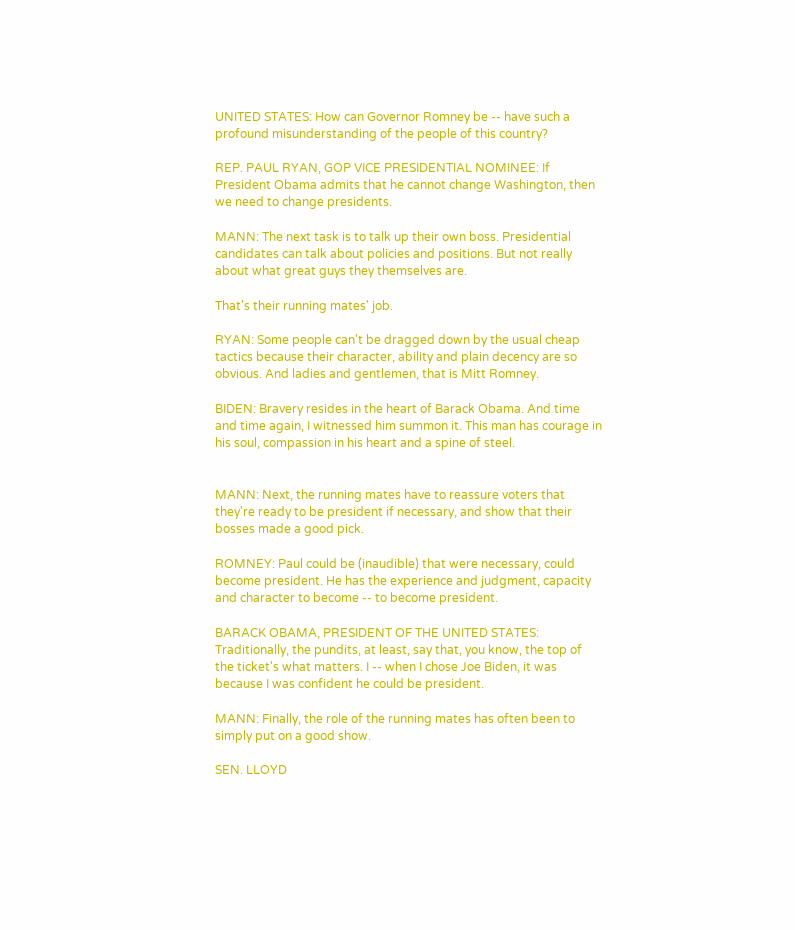UNITED STATES: How can Governor Romney be -- have such a profound misunderstanding of the people of this country?

REP. PAUL RYAN, GOP VICE PRESIDENTIAL NOMINEE: If President Obama admits that he cannot change Washington, then we need to change presidents.

MANN: The next task is to talk up their own boss. Presidential candidates can talk about policies and positions. But not really about what great guys they themselves are.

That's their running mates' job.

RYAN: Some people can't be dragged down by the usual cheap tactics because their character, ability and plain decency are so obvious. And ladies and gentlemen, that is Mitt Romney.

BIDEN: Bravery resides in the heart of Barack Obama. And time and time again, I witnessed him summon it. This man has courage in his soul, compassion in his heart and a spine of steel.


MANN: Next, the running mates have to reassure voters that they're ready to be president if necessary, and show that their bosses made a good pick.

ROMNEY: Paul could be (inaudible) that were necessary, could become president. He has the experience and judgment, capacity and character to become -- to become president.

BARACK OBAMA, PRESIDENT OF THE UNITED STATES: Traditionally, the pundits, at least, say that, you know, the top of the ticket's what matters. I -- when I chose Joe Biden, it was because I was confident he could be president.

MANN: Finally, the role of the running mates has often been to simply put on a good show.

SEN. LLOYD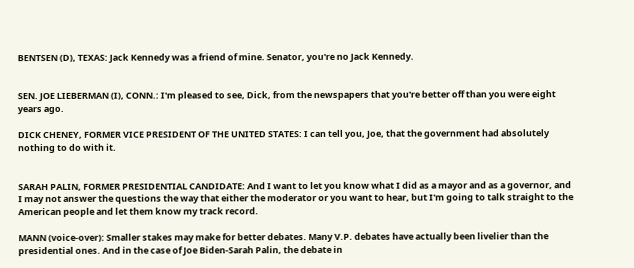BENTSEN (D), TEXAS: Jack Kennedy was a friend of mine. Senator, you're no Jack Kennedy.


SEN. JOE LIEBERMAN (I), CONN.: I'm pleased to see, Dick, from the newspapers that you're better off than you were eight years ago.

DICK CHENEY, FORMER VICE PRESIDENT OF THE UNITED STATES: I can tell you, Joe, that the government had absolutely nothing to do with it.


SARAH PALIN, FORMER PRESIDENTIAL CANDIDATE: And I want to let you know what I did as a mayor and as a governor, and I may not answer the questions the way that either the moderator or you want to hear, but I'm going to talk straight to the American people and let them know my track record.

MANN (voice-over): Smaller stakes may make for better debates. Many V.P. debates have actually been livelier than the presidential ones. And in the case of Joe Biden-Sarah Palin, the debate in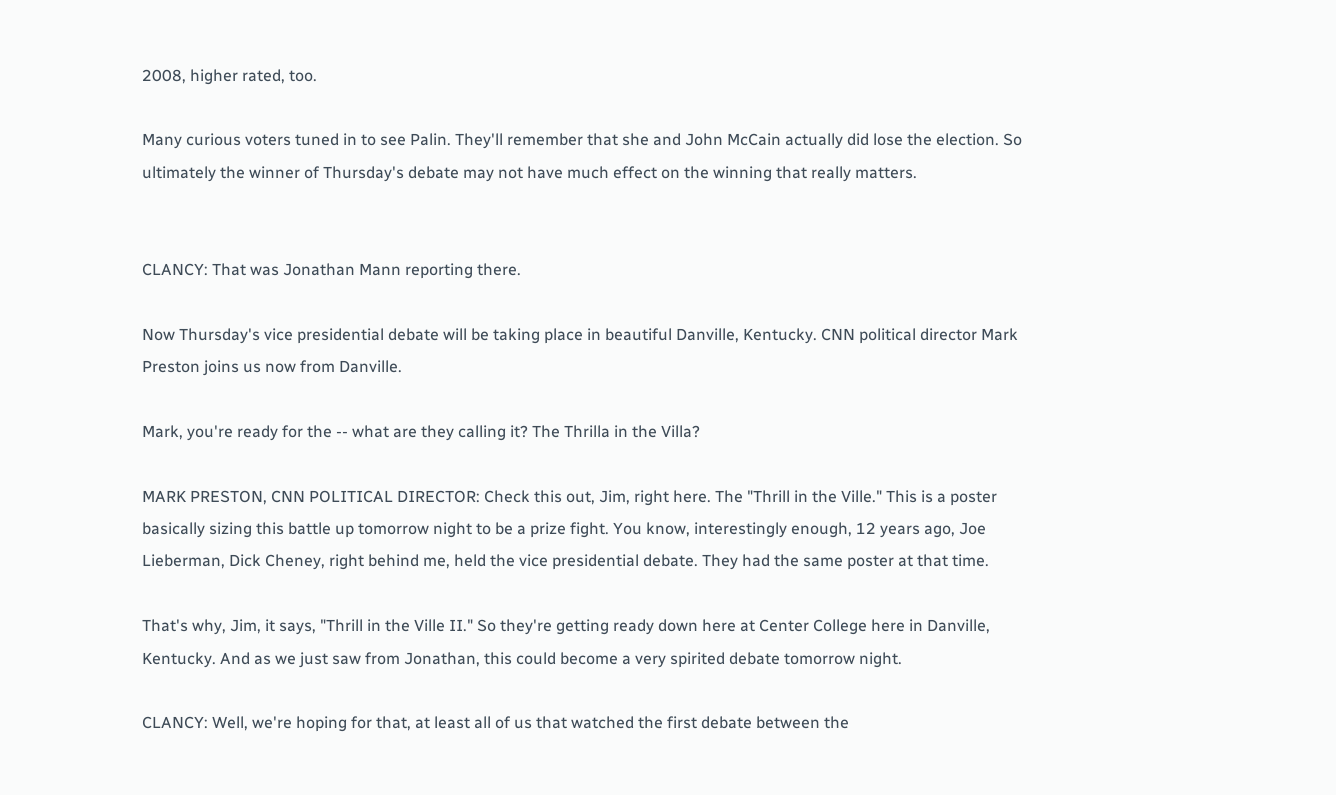2008, higher rated, too.

Many curious voters tuned in to see Palin. They'll remember that she and John McCain actually did lose the election. So ultimately the winner of Thursday's debate may not have much effect on the winning that really matters.


CLANCY: That was Jonathan Mann reporting there.

Now Thursday's vice presidential debate will be taking place in beautiful Danville, Kentucky. CNN political director Mark Preston joins us now from Danville.

Mark, you're ready for the -- what are they calling it? The Thrilla in the Villa?

MARK PRESTON, CNN POLITICAL DIRECTOR: Check this out, Jim, right here. The "Thrill in the Ville." This is a poster basically sizing this battle up tomorrow night to be a prize fight. You know, interestingly enough, 12 years ago, Joe Lieberman, Dick Cheney, right behind me, held the vice presidential debate. They had the same poster at that time.

That's why, Jim, it says, "Thrill in the Ville II." So they're getting ready down here at Center College here in Danville, Kentucky. And as we just saw from Jonathan, this could become a very spirited debate tomorrow night.

CLANCY: Well, we're hoping for that, at least all of us that watched the first debate between the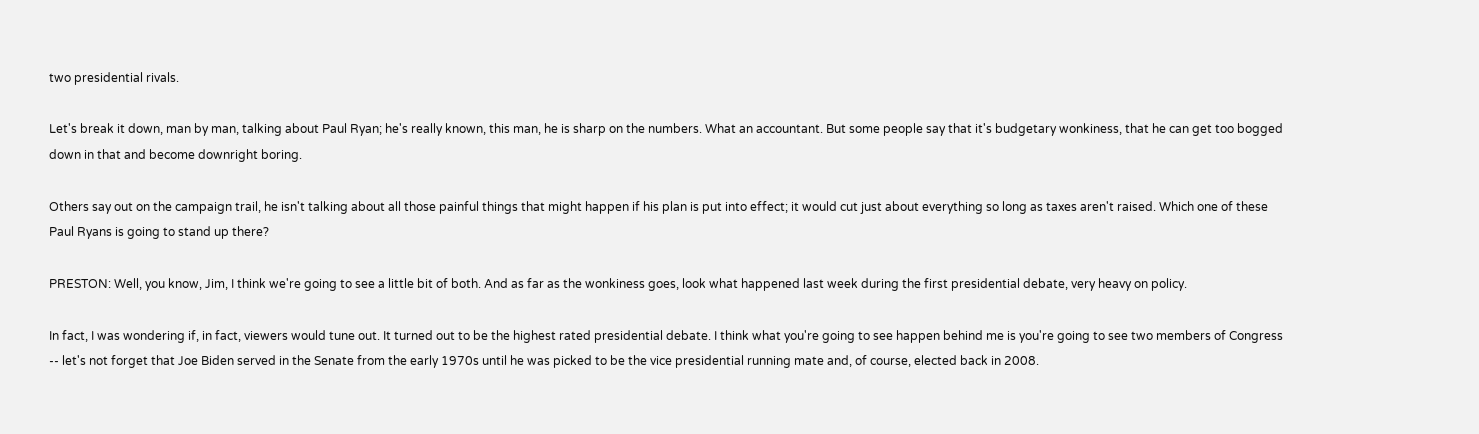two presidential rivals.

Let's break it down, man by man, talking about Paul Ryan; he's really known, this man, he is sharp on the numbers. What an accountant. But some people say that it's budgetary wonkiness, that he can get too bogged down in that and become downright boring.

Others say out on the campaign trail, he isn't talking about all those painful things that might happen if his plan is put into effect; it would cut just about everything so long as taxes aren't raised. Which one of these Paul Ryans is going to stand up there?

PRESTON: Well, you know, Jim, I think we're going to see a little bit of both. And as far as the wonkiness goes, look what happened last week during the first presidential debate, very heavy on policy.

In fact, I was wondering if, in fact, viewers would tune out. It turned out to be the highest rated presidential debate. I think what you're going to see happen behind me is you're going to see two members of Congress -- let's not forget that Joe Biden served in the Senate from the early 1970s until he was picked to be the vice presidential running mate and, of course, elected back in 2008.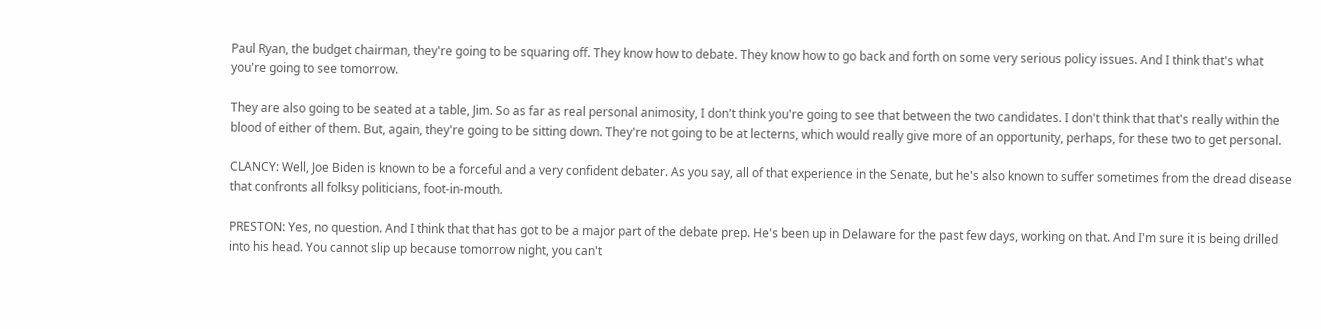Paul Ryan, the budget chairman, they're going to be squaring off. They know how to debate. They know how to go back and forth on some very serious policy issues. And I think that's what you're going to see tomorrow.

They are also going to be seated at a table, Jim. So as far as real personal animosity, I don't think you're going to see that between the two candidates. I don't think that that's really within the blood of either of them. But, again, they're going to be sitting down. They're not going to be at lecterns, which would really give more of an opportunity, perhaps, for these two to get personal.

CLANCY: Well, Joe Biden is known to be a forceful and a very confident debater. As you say, all of that experience in the Senate, but he's also known to suffer sometimes from the dread disease that confronts all folksy politicians, foot-in-mouth.

PRESTON: Yes, no question. And I think that that has got to be a major part of the debate prep. He's been up in Delaware for the past few days, working on that. And I'm sure it is being drilled into his head. You cannot slip up because tomorrow night, you can't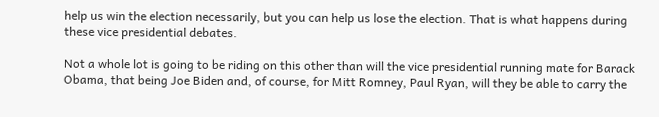help us win the election necessarily, but you can help us lose the election. That is what happens during these vice presidential debates.

Not a whole lot is going to be riding on this other than will the vice presidential running mate for Barack Obama, that being Joe Biden and, of course, for Mitt Romney, Paul Ryan, will they be able to carry the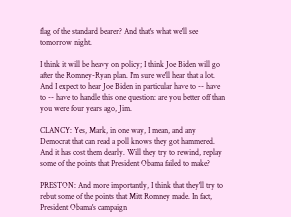flag of the standard bearer? And that's what we'll see tomorrow night.

I think it will be heavy on policy; I think Joe Biden will go after the Romney-Ryan plan. I'm sure we'll hear that a lot. And I expect to hear Joe Biden in particular have to -- have to -- have to handle this one question: are you better off than you were four years ago, Jim.

CLANCY: Yes, Mark, in one way, I mean, and any Democrat that can read a poll knows they got hammered. And it has cost them dearly. Will they try to rewind, replay some of the points that President Obama failed to make?

PRESTON: And more importantly, I think that they'll try to rebut some of the points that Mitt Romney made. In fact, President Obama's campaign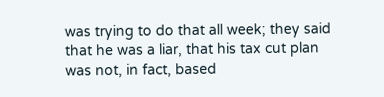was trying to do that all week; they said that he was a liar, that his tax cut plan was not, in fact, based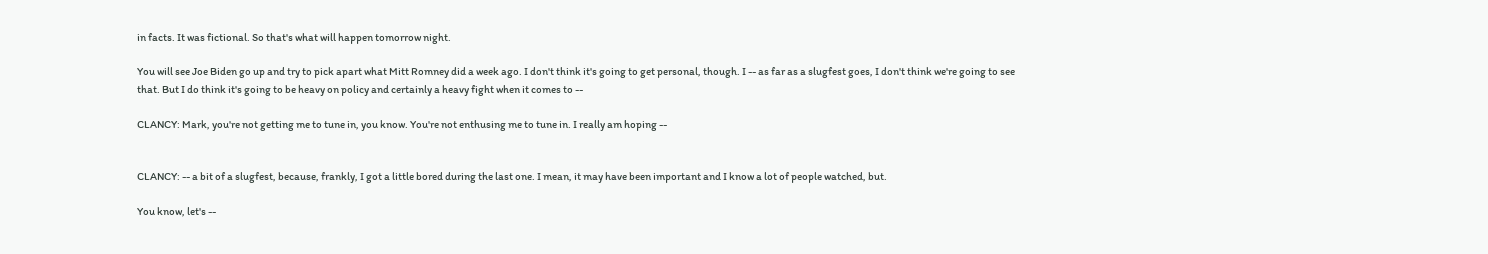in facts. It was fictional. So that's what will happen tomorrow night.

You will see Joe Biden go up and try to pick apart what Mitt Romney did a week ago. I don't think it's going to get personal, though. I -- as far as a slugfest goes, I don't think we're going to see that. But I do think it's going to be heavy on policy and certainly a heavy fight when it comes to --

CLANCY: Mark, you're not getting me to tune in, you know. You're not enthusing me to tune in. I really am hoping --


CLANCY: -- a bit of a slugfest, because, frankly, I got a little bored during the last one. I mean, it may have been important and I know a lot of people watched, but.

You know, let's --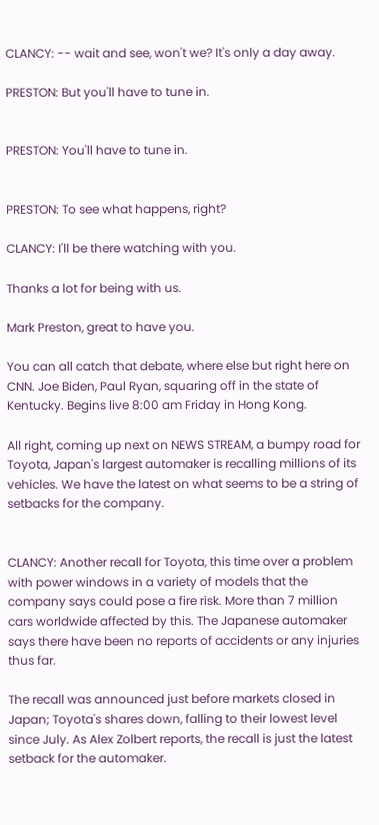CLANCY: -- wait and see, won't we? It's only a day away.

PRESTON: But you'll have to tune in.


PRESTON: You'll have to tune in.


PRESTON: To see what happens, right?

CLANCY: I'll be there watching with you.

Thanks a lot for being with us.

Mark Preston, great to have you.

You can all catch that debate, where else but right here on CNN. Joe Biden, Paul Ryan, squaring off in the state of Kentucky. Begins live 8:00 am Friday in Hong Kong.

All right, coming up next on NEWS STREAM, a bumpy road for Toyota, Japan's largest automaker is recalling millions of its vehicles. We have the latest on what seems to be a string of setbacks for the company.


CLANCY: Another recall for Toyota, this time over a problem with power windows in a variety of models that the company says could pose a fire risk. More than 7 million cars worldwide affected by this. The Japanese automaker says there have been no reports of accidents or any injuries thus far.

The recall was announced just before markets closed in Japan; Toyota's shares down, falling to their lowest level since July. As Alex Zolbert reports, the recall is just the latest setback for the automaker.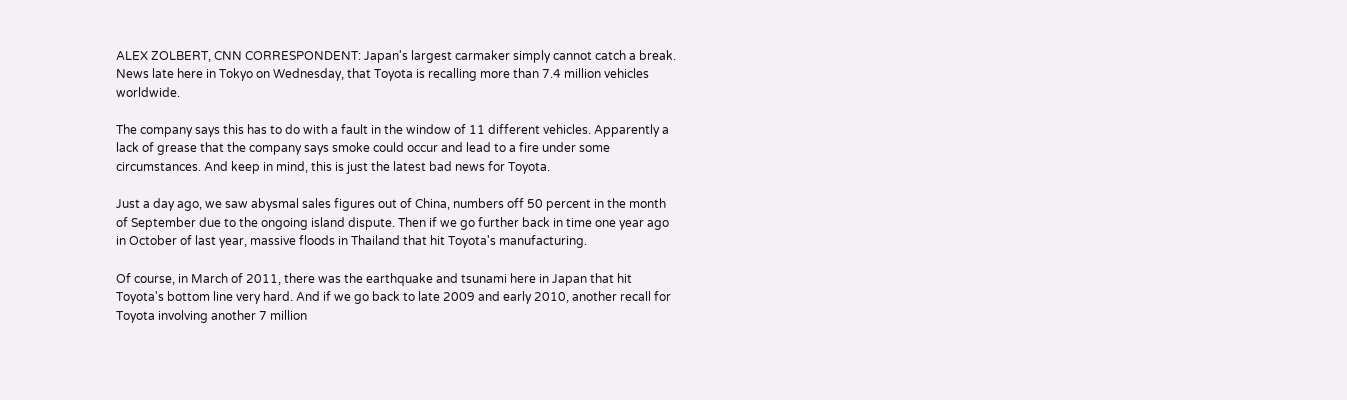ALEX ZOLBERT, CNN CORRESPONDENT: Japan's largest carmaker simply cannot catch a break. News late here in Tokyo on Wednesday, that Toyota is recalling more than 7.4 million vehicles worldwide.

The company says this has to do with a fault in the window of 11 different vehicles. Apparently a lack of grease that the company says smoke could occur and lead to a fire under some circumstances. And keep in mind, this is just the latest bad news for Toyota.

Just a day ago, we saw abysmal sales figures out of China, numbers off 50 percent in the month of September due to the ongoing island dispute. Then if we go further back in time one year ago in October of last year, massive floods in Thailand that hit Toyota's manufacturing.

Of course, in March of 2011, there was the earthquake and tsunami here in Japan that hit Toyota's bottom line very hard. And if we go back to late 2009 and early 2010, another recall for Toyota involving another 7 million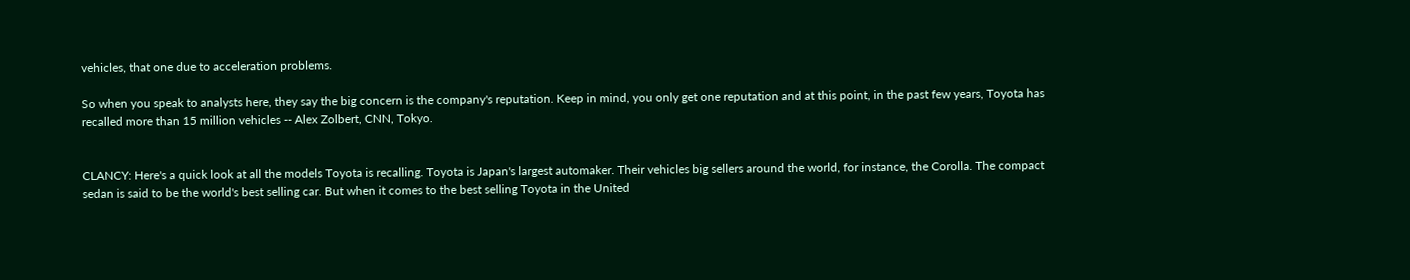vehicles, that one due to acceleration problems.

So when you speak to analysts here, they say the big concern is the company's reputation. Keep in mind, you only get one reputation and at this point, in the past few years, Toyota has recalled more than 15 million vehicles -- Alex Zolbert, CNN, Tokyo.


CLANCY: Here's a quick look at all the models Toyota is recalling. Toyota is Japan's largest automaker. Their vehicles big sellers around the world, for instance, the Corolla. The compact sedan is said to be the world's best selling car. But when it comes to the best selling Toyota in the United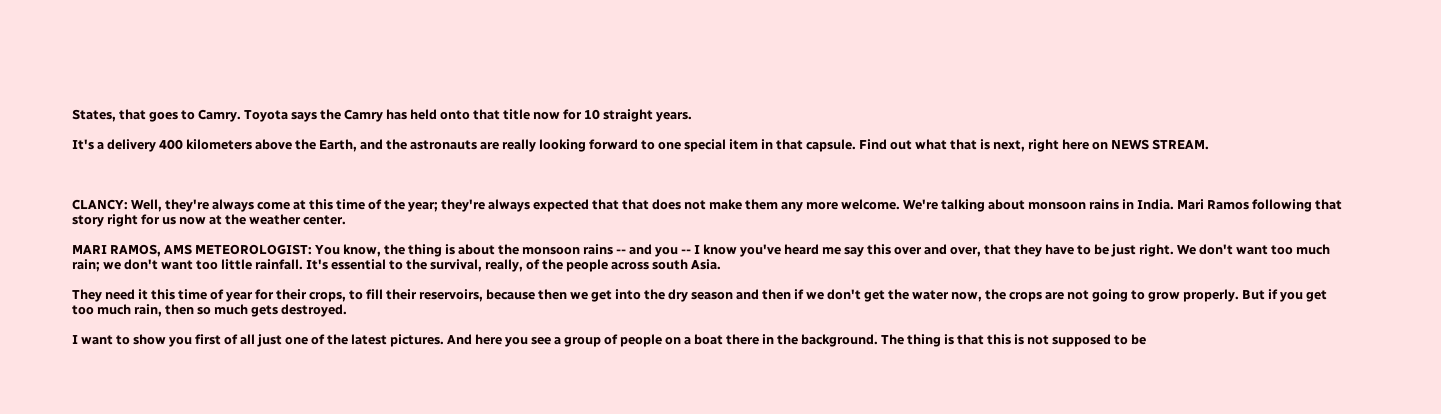States, that goes to Camry. Toyota says the Camry has held onto that title now for 10 straight years.

It's a delivery 400 kilometers above the Earth, and the astronauts are really looking forward to one special item in that capsule. Find out what that is next, right here on NEWS STREAM.



CLANCY: Well, they're always come at this time of the year; they're always expected that that does not make them any more welcome. We're talking about monsoon rains in India. Mari Ramos following that story right for us now at the weather center.

MARI RAMOS, AMS METEOROLOGIST: You know, the thing is about the monsoon rains -- and you -- I know you've heard me say this over and over, that they have to be just right. We don't want too much rain; we don't want too little rainfall. It's essential to the survival, really, of the people across south Asia.

They need it this time of year for their crops, to fill their reservoirs, because then we get into the dry season and then if we don't get the water now, the crops are not going to grow properly. But if you get too much rain, then so much gets destroyed.

I want to show you first of all just one of the latest pictures. And here you see a group of people on a boat there in the background. The thing is that this is not supposed to be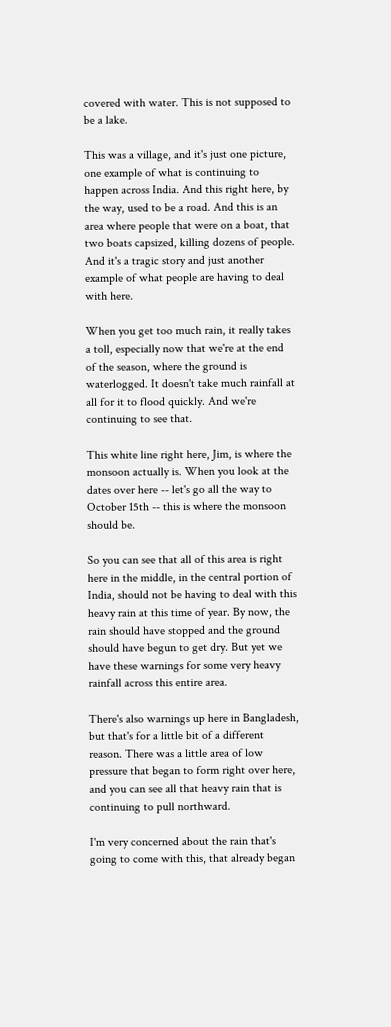covered with water. This is not supposed to be a lake.

This was a village, and it's just one picture, one example of what is continuing to happen across India. And this right here, by the way, used to be a road. And this is an area where people that were on a boat, that two boats capsized, killing dozens of people. And it's a tragic story and just another example of what people are having to deal with here.

When you get too much rain, it really takes a toll, especially now that we're at the end of the season, where the ground is waterlogged. It doesn't take much rainfall at all for it to flood quickly. And we're continuing to see that.

This white line right here, Jim, is where the monsoon actually is. When you look at the dates over here -- let's go all the way to October 15th -- this is where the monsoon should be.

So you can see that all of this area is right here in the middle, in the central portion of India, should not be having to deal with this heavy rain at this time of year. By now, the rain should have stopped and the ground should have begun to get dry. But yet we have these warnings for some very heavy rainfall across this entire area.

There's also warnings up here in Bangladesh, but that's for a little bit of a different reason. There was a little area of low pressure that began to form right over here, and you can see all that heavy rain that is continuing to pull northward.

I'm very concerned about the rain that's going to come with this, that already began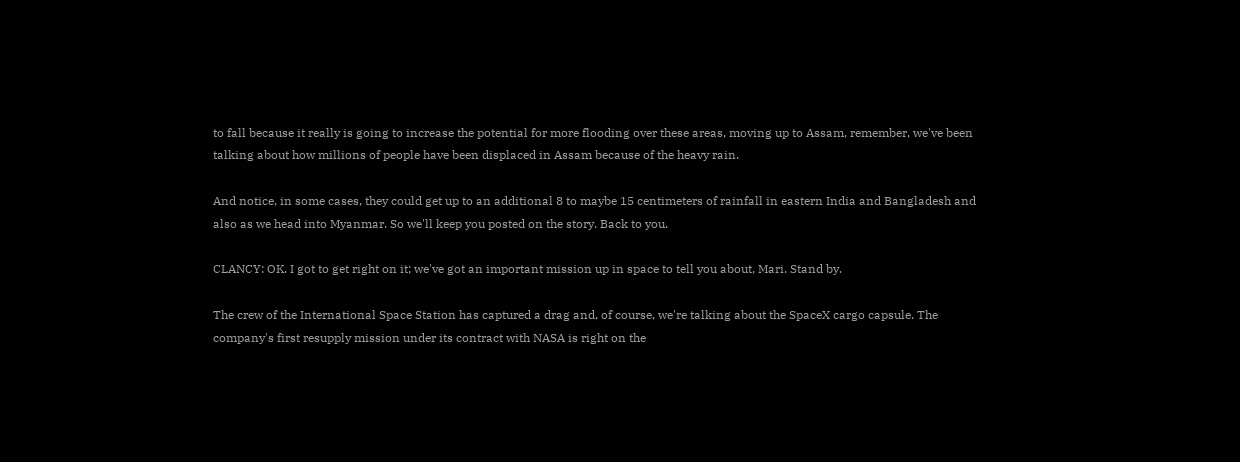to fall because it really is going to increase the potential for more flooding over these areas, moving up to Assam, remember, we've been talking about how millions of people have been displaced in Assam because of the heavy rain.

And notice, in some cases, they could get up to an additional 8 to maybe 15 centimeters of rainfall in eastern India and Bangladesh and also as we head into Myanmar. So we'll keep you posted on the story. Back to you.

CLANCY: OK. I got to get right on it; we've got an important mission up in space to tell you about, Mari. Stand by.

The crew of the International Space Station has captured a drag and, of course, we're talking about the SpaceX cargo capsule. The company's first resupply mission under its contract with NASA is right on the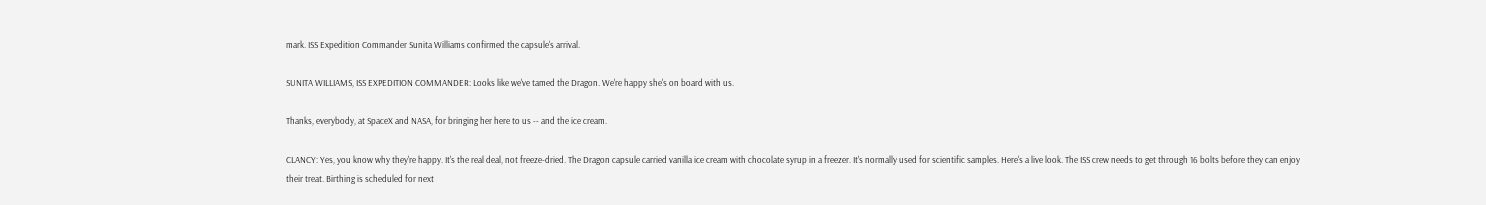mark. ISS Expedition Commander Sunita Williams confirmed the capsule's arrival.

SUNITA WILLIAMS, ISS EXPEDITION COMMANDER: Looks like we've tamed the Dragon. We're happy she's on board with us.

Thanks, everybody, at SpaceX and NASA, for bringing her here to us -- and the ice cream.

CLANCY: Yes, you know why they're happy. It's the real deal, not freeze-dried. The Dragon capsule carried vanilla ice cream with chocolate syrup in a freezer. It's normally used for scientific samples. Here's a live look. The ISS crew needs to get through 16 bolts before they can enjoy their treat. Birthing is scheduled for next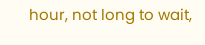hour, not long to wait,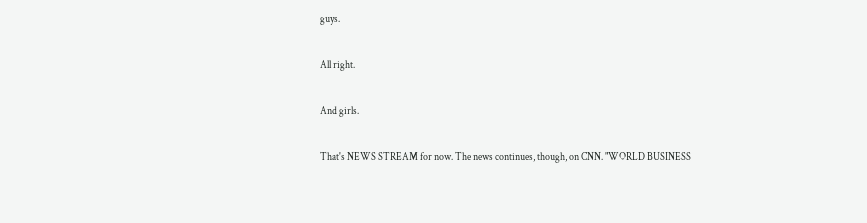guys.

All right.

And girls.

That's NEWS STREAM for now. The news continues, though, on CNN. "WORLD BUSINESS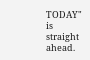TODAY" is straight ahead.